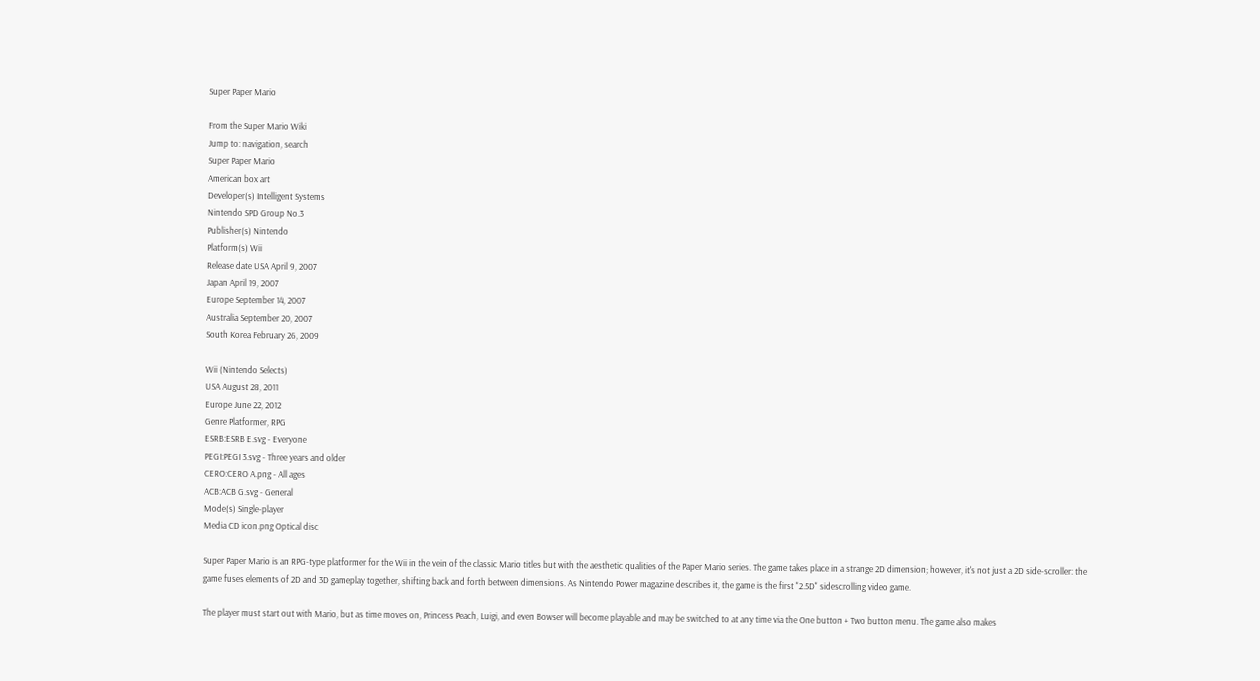Super Paper Mario

From the Super Mario Wiki
Jump to: navigation, search
Super Paper Mario
American box art
Developer(s) Intelligent Systems
Nintendo SPD Group No.3
Publisher(s) Nintendo
Platform(s) Wii
Release date USA April 9, 2007
Japan April 19, 2007
Europe September 14, 2007
Australia September 20, 2007
South Korea February 26, 2009

Wii (Nintendo Selects)
USA August 28, 2011
Europe June 22, 2012
Genre Platformer, RPG
ESRB:ESRB E.svg - Everyone
PEGI:PEGI 3.svg - Three years and older
CERO:CERO A.png - All ages
ACB:ACB G.svg - General
Mode(s) Single-player
Media CD icon.png Optical disc

Super Paper Mario is an RPG-type platformer for the Wii in the vein of the classic Mario titles but with the aesthetic qualities of the Paper Mario series. The game takes place in a strange 2D dimension; however, it's not just a 2D side-scroller: the game fuses elements of 2D and 3D gameplay together, shifting back and forth between dimensions. As Nintendo Power magazine describes it, the game is the first "2.5D" sidescrolling video game.

The player must start out with Mario, but as time moves on, Princess Peach, Luigi, and even Bowser will become playable and may be switched to at any time via the One button + Two button menu. The game also makes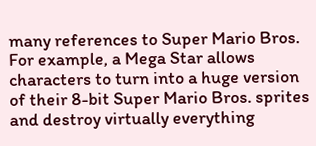many references to Super Mario Bros. For example, a Mega Star allows characters to turn into a huge version of their 8-bit Super Mario Bros. sprites and destroy virtually everything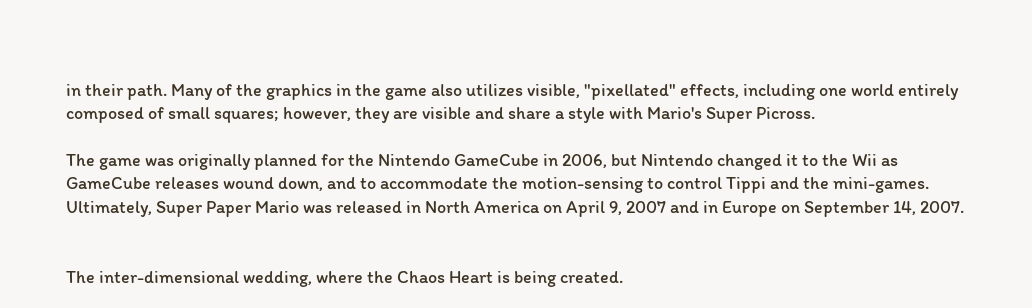in their path. Many of the graphics in the game also utilizes visible, "pixellated" effects, including one world entirely composed of small squares; however, they are visible and share a style with Mario's Super Picross.

The game was originally planned for the Nintendo GameCube in 2006, but Nintendo changed it to the Wii as GameCube releases wound down, and to accommodate the motion-sensing to control Tippi and the mini-games. Ultimately, Super Paper Mario was released in North America on April 9, 2007 and in Europe on September 14, 2007.


The inter-dimensional wedding, where the Chaos Heart is being created.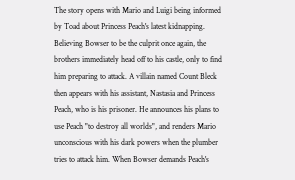The story opens with Mario and Luigi being informed by Toad about Princess Peach's latest kidnapping. Believing Bowser to be the culprit once again, the brothers immediately head off to his castle, only to find him preparing to attack. A villain named Count Bleck then appears with his assistant, Nastasia and Princess Peach, who is his prisoner. He announces his plans to use Peach "to destroy all worlds", and renders Mario unconscious with his dark powers when the plumber tries to attack him. When Bowser demands Peach's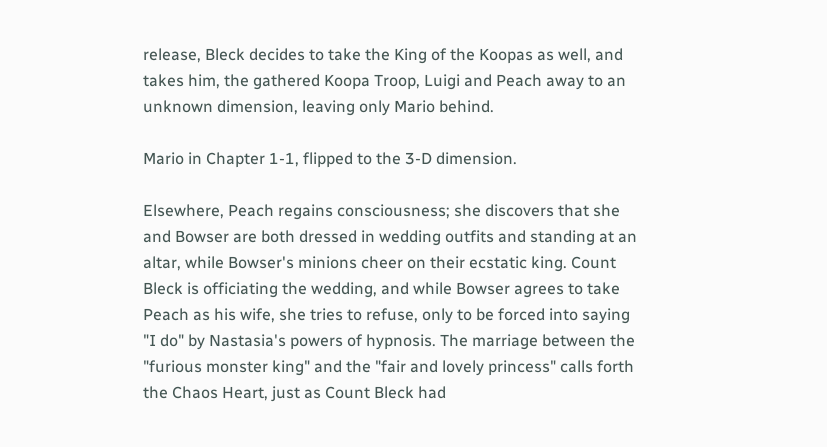release, Bleck decides to take the King of the Koopas as well, and takes him, the gathered Koopa Troop, Luigi and Peach away to an unknown dimension, leaving only Mario behind.

Mario in Chapter 1-1, flipped to the 3-D dimension.

Elsewhere, Peach regains consciousness; she discovers that she and Bowser are both dressed in wedding outfits and standing at an altar, while Bowser's minions cheer on their ecstatic king. Count Bleck is officiating the wedding, and while Bowser agrees to take Peach as his wife, she tries to refuse, only to be forced into saying "I do" by Nastasia's powers of hypnosis. The marriage between the "furious monster king" and the "fair and lovely princess" calls forth the Chaos Heart, just as Count Bleck had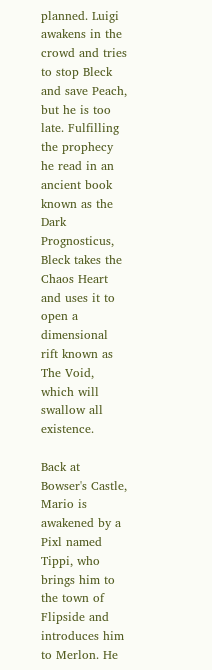planned. Luigi awakens in the crowd and tries to stop Bleck and save Peach, but he is too late. Fulfilling the prophecy he read in an ancient book known as the Dark Prognosticus, Bleck takes the Chaos Heart and uses it to open a dimensional rift known as The Void, which will swallow all existence.

Back at Bowser's Castle, Mario is awakened by a Pixl named Tippi, who brings him to the town of Flipside and introduces him to Merlon. He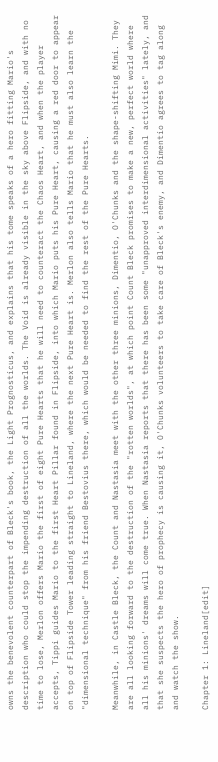owns the benevolent counterpart of Bleck's book, the Light Prognosticus, and explains that his tome speaks of a hero fitting Mario's description who could stop the impending destruction of all the worlds. The Void is already visible in the sky above Flipside, and with no time to lose, Merlon offers Mario the first of eight Pure Hearts that he will need to counteract the Chaos Heart, and when the player accepts, Tippi guides Mario to the first Heart Pillar found in Flipside, into which Mario puts his Pure Heart, causing a red door to appear on top of Flipside Tower leading straight to Lineland, where the next Pure Heart is. Merlon also tells Mario that he must also learn the "dimensional technique" from his friend Bestovius there, which would be needed to find the rest of the Pure Hearts.

Meanwhile, in Castle Bleck, the Count and Nastasia meet with the other three minions, Dimentio, O'Chunks and the shape-shifting Mimi. They are all looking forward to the destruction of the "rotten worlds", at which point Count Bleck promises to make a new, perfect world where all his minions' dreams will come true. When Nastasia reports that there has been some "unapproved interdimensional activities" lately, and that she suspects the hero of prophecy is causing it, O'Chunks volunteers to take care of Bleck's enemy, and Dimentio agrees to tag along and watch the show.

Chapter 1: Lineland[edit]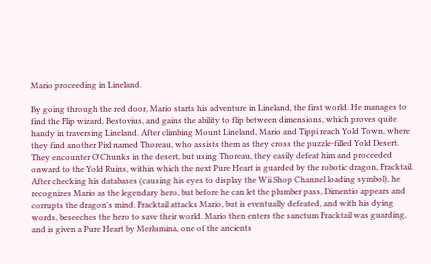Mario proceeding in Lineland.

By going through the red door, Mario starts his adventure in Lineland, the first world. He manages to find the Flip wizard, Bestovius, and gains the ability to flip between dimensions, which proves quite handy in traversing Lineland. After climbing Mount Lineland, Mario and Tippi reach Yold Town, where they find another Pixl named Thoreau, who assists them as they cross the puzzle-filled Yold Desert. They encounter O'Chunks in the desert, but using Thoreau, they easily defeat him and proceeded onward to the Yold Ruins, within which the next Pure Heart is guarded by the robotic dragon, Fracktail. After checking his databases (causing his eyes to display the Wii Shop Channel loading symbol), he recognizes Mario as the legendary hero, but before he can let the plumber pass, Dimentio appears and corrupts the dragon's mind. Fracktail attacks Mario, but is eventually defeated, and with his dying words, beseeches the hero to save their world. Mario then enters the sanctum Fracktail was guarding, and is given a Pure Heart by Merlumina, one of the ancients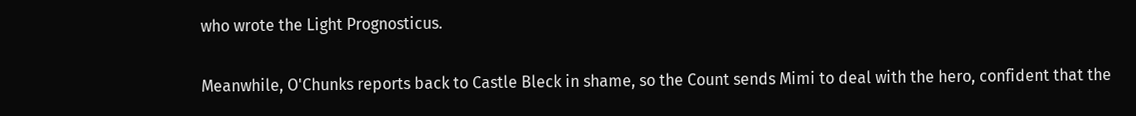who wrote the Light Prognosticus.


Meanwhile, O'Chunks reports back to Castle Bleck in shame, so the Count sends Mimi to deal with the hero, confident that the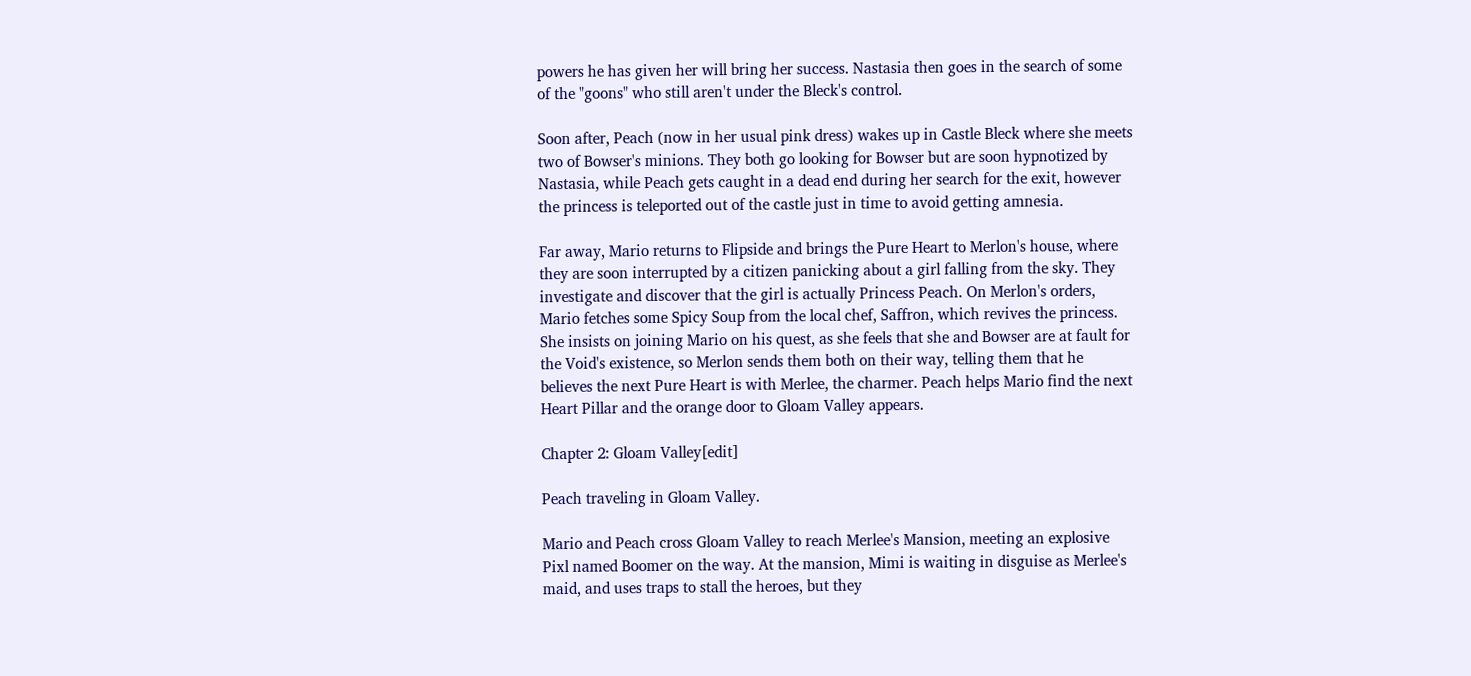powers he has given her will bring her success. Nastasia then goes in the search of some of the "goons" who still aren't under the Bleck's control.

Soon after, Peach (now in her usual pink dress) wakes up in Castle Bleck where she meets two of Bowser's minions. They both go looking for Bowser but are soon hypnotized by Nastasia, while Peach gets caught in a dead end during her search for the exit, however the princess is teleported out of the castle just in time to avoid getting amnesia.

Far away, Mario returns to Flipside and brings the Pure Heart to Merlon's house, where they are soon interrupted by a citizen panicking about a girl falling from the sky. They investigate and discover that the girl is actually Princess Peach. On Merlon's orders, Mario fetches some Spicy Soup from the local chef, Saffron, which revives the princess. She insists on joining Mario on his quest, as she feels that she and Bowser are at fault for the Void's existence, so Merlon sends them both on their way, telling them that he believes the next Pure Heart is with Merlee, the charmer. Peach helps Mario find the next Heart Pillar and the orange door to Gloam Valley appears.

Chapter 2: Gloam Valley[edit]

Peach traveling in Gloam Valley.

Mario and Peach cross Gloam Valley to reach Merlee's Mansion, meeting an explosive Pixl named Boomer on the way. At the mansion, Mimi is waiting in disguise as Merlee's maid, and uses traps to stall the heroes, but they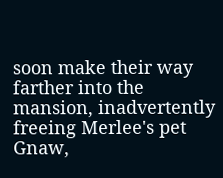soon make their way farther into the mansion, inadvertently freeing Merlee's pet Gnaw,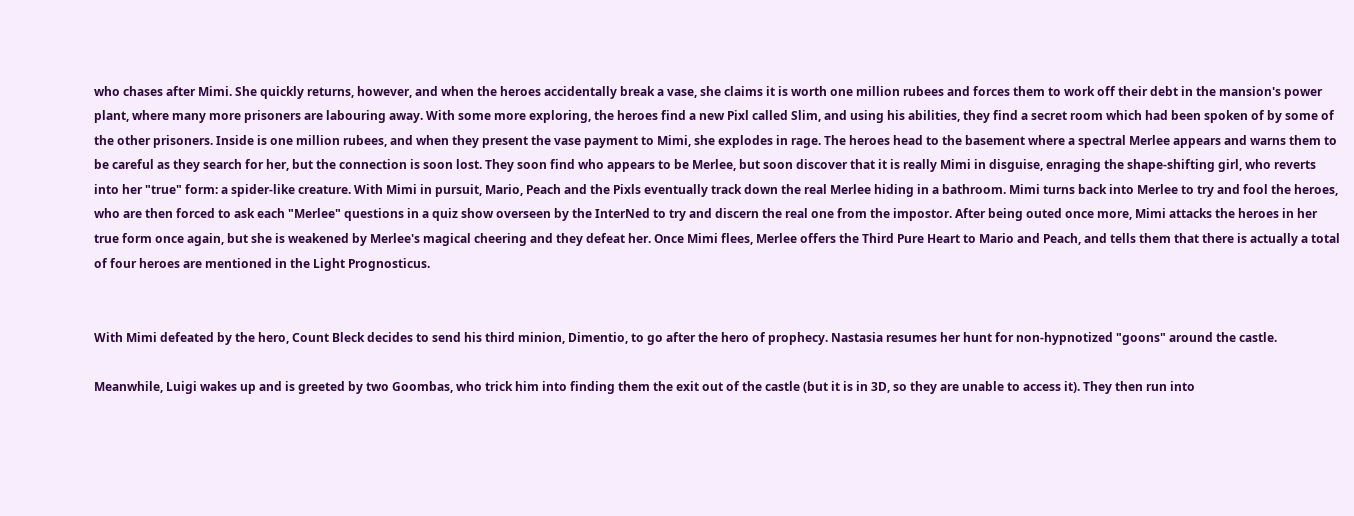who chases after Mimi. She quickly returns, however, and when the heroes accidentally break a vase, she claims it is worth one million rubees and forces them to work off their debt in the mansion's power plant, where many more prisoners are labouring away. With some more exploring, the heroes find a new Pixl called Slim, and using his abilities, they find a secret room which had been spoken of by some of the other prisoners. Inside is one million rubees, and when they present the vase payment to Mimi, she explodes in rage. The heroes head to the basement where a spectral Merlee appears and warns them to be careful as they search for her, but the connection is soon lost. They soon find who appears to be Merlee, but soon discover that it is really Mimi in disguise, enraging the shape-shifting girl, who reverts into her "true" form: a spider-like creature. With Mimi in pursuit, Mario, Peach and the Pixls eventually track down the real Merlee hiding in a bathroom. Mimi turns back into Merlee to try and fool the heroes, who are then forced to ask each "Merlee" questions in a quiz show overseen by the InterNed to try and discern the real one from the impostor. After being outed once more, Mimi attacks the heroes in her true form once again, but she is weakened by Merlee's magical cheering and they defeat her. Once Mimi flees, Merlee offers the Third Pure Heart to Mario and Peach, and tells them that there is actually a total of four heroes are mentioned in the Light Prognosticus.


With Mimi defeated by the hero, Count Bleck decides to send his third minion, Dimentio, to go after the hero of prophecy. Nastasia resumes her hunt for non-hypnotized "goons" around the castle.

Meanwhile, Luigi wakes up and is greeted by two Goombas, who trick him into finding them the exit out of the castle (but it is in 3D, so they are unable to access it). They then run into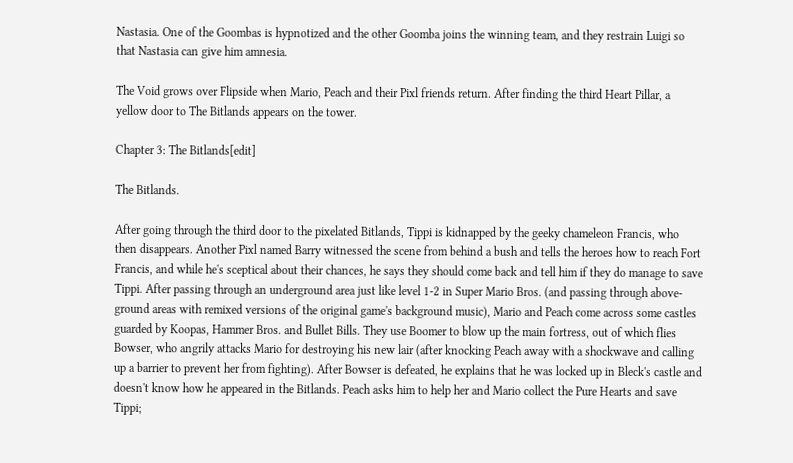Nastasia. One of the Goombas is hypnotized and the other Goomba joins the winning team, and they restrain Luigi so that Nastasia can give him amnesia.

The Void grows over Flipside when Mario, Peach and their Pixl friends return. After finding the third Heart Pillar, a yellow door to The Bitlands appears on the tower.

Chapter 3: The Bitlands[edit]

The Bitlands.

After going through the third door to the pixelated Bitlands, Tippi is kidnapped by the geeky chameleon Francis, who then disappears. Another Pixl named Barry witnessed the scene from behind a bush and tells the heroes how to reach Fort Francis, and while he's sceptical about their chances, he says they should come back and tell him if they do manage to save Tippi. After passing through an underground area just like level 1-2 in Super Mario Bros. (and passing through above-ground areas with remixed versions of the original game's background music), Mario and Peach come across some castles guarded by Koopas, Hammer Bros. and Bullet Bills. They use Boomer to blow up the main fortress, out of which flies Bowser, who angrily attacks Mario for destroying his new lair (after knocking Peach away with a shockwave and calling up a barrier to prevent her from fighting). After Bowser is defeated, he explains that he was locked up in Bleck's castle and doesn't know how he appeared in the Bitlands. Peach asks him to help her and Mario collect the Pure Hearts and save Tippi;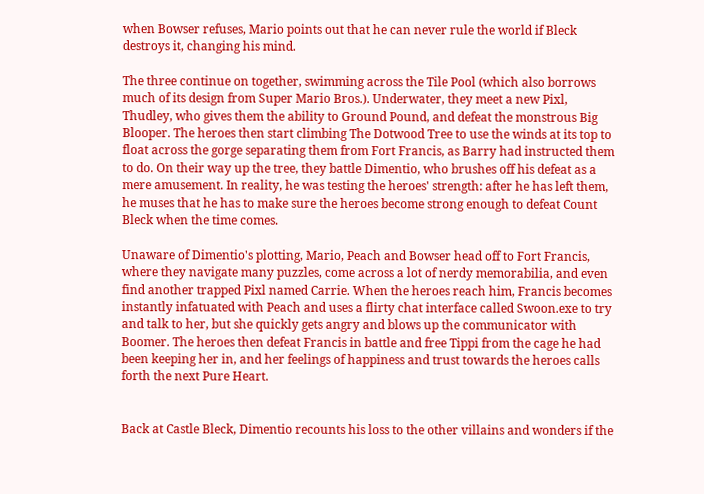when Bowser refuses, Mario points out that he can never rule the world if Bleck destroys it, changing his mind.

The three continue on together, swimming across the Tile Pool (which also borrows much of its design from Super Mario Bros.). Underwater, they meet a new Pixl, Thudley, who gives them the ability to Ground Pound, and defeat the monstrous Big Blooper. The heroes then start climbing The Dotwood Tree to use the winds at its top to float across the gorge separating them from Fort Francis, as Barry had instructed them to do. On their way up the tree, they battle Dimentio, who brushes off his defeat as a mere amusement. In reality, he was testing the heroes' strength: after he has left them, he muses that he has to make sure the heroes become strong enough to defeat Count Bleck when the time comes.

Unaware of Dimentio's plotting, Mario, Peach and Bowser head off to Fort Francis, where they navigate many puzzles, come across a lot of nerdy memorabilia, and even find another trapped Pixl named Carrie. When the heroes reach him, Francis becomes instantly infatuated with Peach and uses a flirty chat interface called Swoon.exe to try and talk to her, but she quickly gets angry and blows up the communicator with Boomer. The heroes then defeat Francis in battle and free Tippi from the cage he had been keeping her in, and her feelings of happiness and trust towards the heroes calls forth the next Pure Heart.


Back at Castle Bleck, Dimentio recounts his loss to the other villains and wonders if the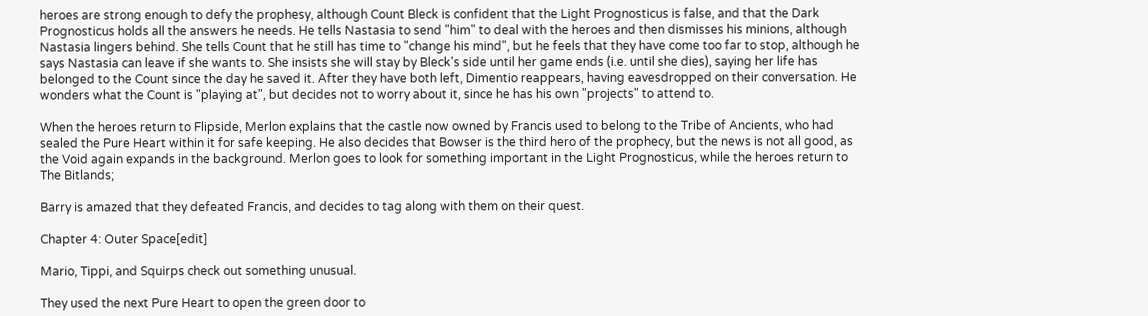heroes are strong enough to defy the prophesy, although Count Bleck is confident that the Light Prognosticus is false, and that the Dark Prognosticus holds all the answers he needs. He tells Nastasia to send "him" to deal with the heroes and then dismisses his minions, although Nastasia lingers behind. She tells Count that he still has time to "change his mind", but he feels that they have come too far to stop, although he says Nastasia can leave if she wants to. She insists she will stay by Bleck's side until her game ends (i.e. until she dies), saying her life has belonged to the Count since the day he saved it. After they have both left, Dimentio reappears, having eavesdropped on their conversation. He wonders what the Count is "playing at", but decides not to worry about it, since he has his own "projects" to attend to.

When the heroes return to Flipside, Merlon explains that the castle now owned by Francis used to belong to the Tribe of Ancients, who had sealed the Pure Heart within it for safe keeping. He also decides that Bowser is the third hero of the prophecy, but the news is not all good, as the Void again expands in the background. Merlon goes to look for something important in the Light Prognosticus, while the heroes return to The Bitlands;

Barry is amazed that they defeated Francis, and decides to tag along with them on their quest.

Chapter 4: Outer Space[edit]

Mario, Tippi, and Squirps check out something unusual.

They used the next Pure Heart to open the green door to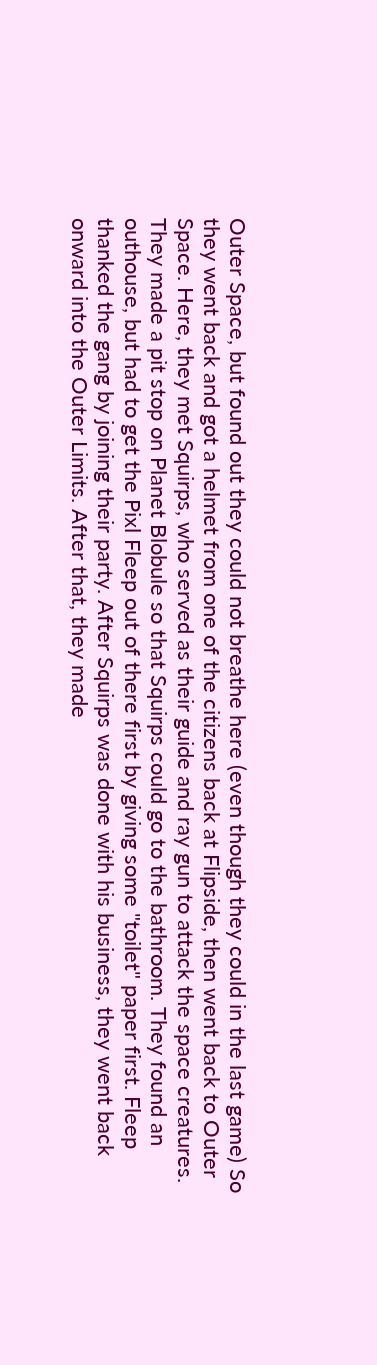Outer Space, but found out they could not breathe here (even though they could in the last game) So they went back and got a helmet from one of the citizens back at Flipside, then went back to Outer Space. Here, they met Squirps, who served as their guide and ray gun to attack the space creatures. They made a pit stop on Planet Blobule so that Squirps could go to the bathroom. They found an outhouse, but had to get the Pixl Fleep out of there first by giving some "toilet" paper first. Fleep thanked the gang by joining their party. After Squirps was done with his business, they went back onward into the Outer Limits. After that, they made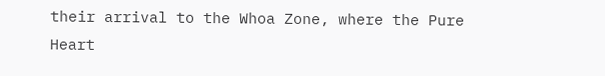their arrival to the Whoa Zone, where the Pure Heart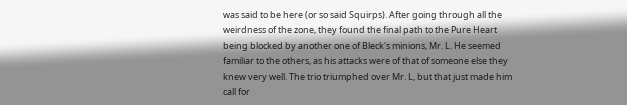was said to be here (or so said Squirps). After going through all the weirdness of the zone, they found the final path to the Pure Heart being blocked by another one of Bleck's minions, Mr. L. He seemed familiar to the others, as his attacks were of that of someone else they knew very well. The trio triumphed over Mr. L, but that just made him call for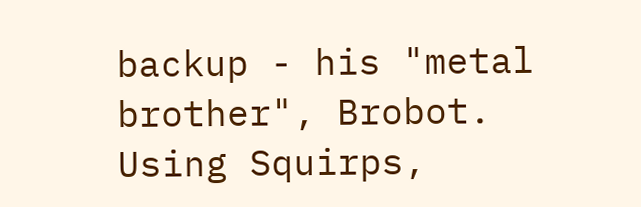backup - his "metal brother", Brobot. Using Squirps,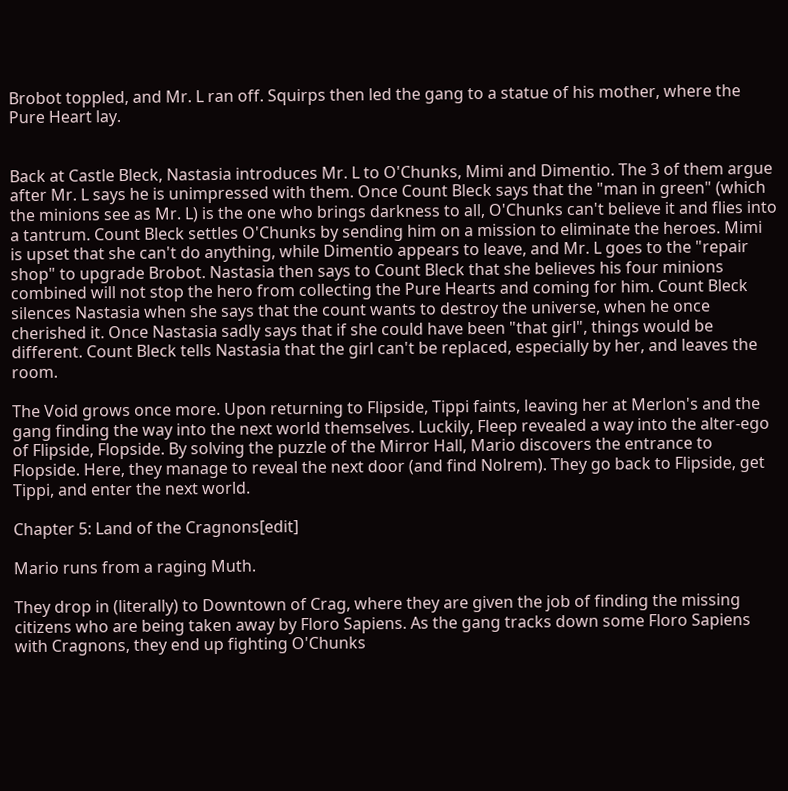Brobot toppled, and Mr. L ran off. Squirps then led the gang to a statue of his mother, where the Pure Heart lay.


Back at Castle Bleck, Nastasia introduces Mr. L to O'Chunks, Mimi and Dimentio. The 3 of them argue after Mr. L says he is unimpressed with them. Once Count Bleck says that the "man in green" (which the minions see as Mr. L) is the one who brings darkness to all, O'Chunks can't believe it and flies into a tantrum. Count Bleck settles O'Chunks by sending him on a mission to eliminate the heroes. Mimi is upset that she can't do anything, while Dimentio appears to leave, and Mr. L goes to the "repair shop" to upgrade Brobot. Nastasia then says to Count Bleck that she believes his four minions combined will not stop the hero from collecting the Pure Hearts and coming for him. Count Bleck silences Nastasia when she says that the count wants to destroy the universe, when he once cherished it. Once Nastasia sadly says that if she could have been "that girl", things would be different. Count Bleck tells Nastasia that the girl can't be replaced, especially by her, and leaves the room.

The Void grows once more. Upon returning to Flipside, Tippi faints, leaving her at Merlon's and the gang finding the way into the next world themselves. Luckily, Fleep revealed a way into the alter-ego of Flipside, Flopside. By solving the puzzle of the Mirror Hall, Mario discovers the entrance to Flopside. Here, they manage to reveal the next door (and find Nolrem). They go back to Flipside, get Tippi, and enter the next world.

Chapter 5: Land of the Cragnons[edit]

Mario runs from a raging Muth.

They drop in (literally) to Downtown of Crag, where they are given the job of finding the missing citizens who are being taken away by Floro Sapiens. As the gang tracks down some Floro Sapiens with Cragnons, they end up fighting O'Chunks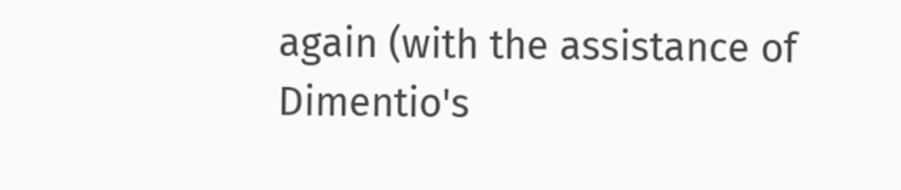again (with the assistance of Dimentio's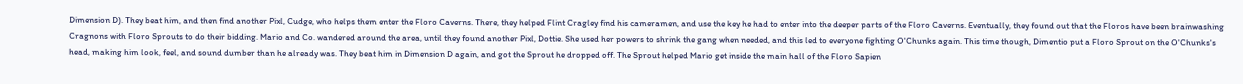Dimension D). They beat him, and then find another Pixl, Cudge, who helps them enter the Floro Caverns. There, they helped Flint Cragley find his cameramen, and use the key he had to enter into the deeper parts of the Floro Caverns. Eventually, they found out that the Floros have been brainwashing Cragnons with Floro Sprouts to do their bidding. Mario and Co. wandered around the area, until they found another Pixl, Dottie. She used her powers to shrink the gang when needed, and this led to everyone fighting O'Chunks again. This time though, Dimentio put a Floro Sprout on the O'Chunks's head, making him look, feel, and sound dumber than he already was. They beat him in Dimension D again, and got the Sprout he dropped off. The Sprout helped Mario get inside the main hall of the Floro Sapien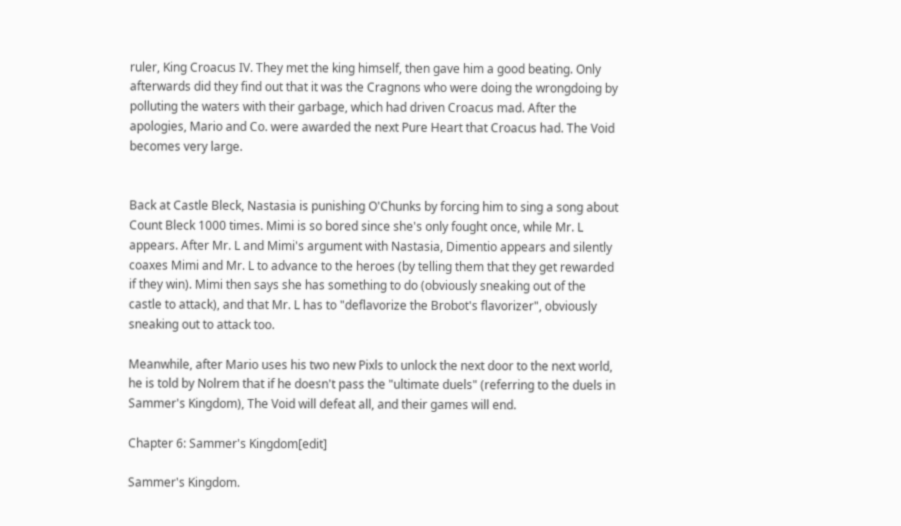ruler, King Croacus IV. They met the king himself, then gave him a good beating. Only afterwards did they find out that it was the Cragnons who were doing the wrongdoing by polluting the waters with their garbage, which had driven Croacus mad. After the apologies, Mario and Co. were awarded the next Pure Heart that Croacus had. The Void becomes very large.


Back at Castle Bleck, Nastasia is punishing O'Chunks by forcing him to sing a song about Count Bleck 1000 times. Mimi is so bored since she's only fought once, while Mr. L appears. After Mr. L and Mimi's argument with Nastasia, Dimentio appears and silently coaxes Mimi and Mr. L to advance to the heroes (by telling them that they get rewarded if they win). Mimi then says she has something to do (obviously sneaking out of the castle to attack), and that Mr. L has to "deflavorize the Brobot's flavorizer", obviously sneaking out to attack too.

Meanwhile, after Mario uses his two new Pixls to unlock the next door to the next world, he is told by Nolrem that if he doesn't pass the "ultimate duels" (referring to the duels in Sammer's Kingdom), The Void will defeat all, and their games will end.

Chapter 6: Sammer's Kingdom[edit]

Sammer's Kingdom.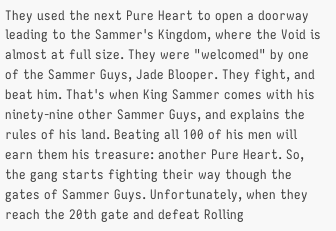They used the next Pure Heart to open a doorway leading to the Sammer's Kingdom, where the Void is almost at full size. They were "welcomed" by one of the Sammer Guys, Jade Blooper. They fight, and beat him. That's when King Sammer comes with his ninety-nine other Sammer Guys, and explains the rules of his land. Beating all 100 of his men will earn them his treasure: another Pure Heart. So, the gang starts fighting their way though the gates of Sammer Guys. Unfortunately, when they reach the 20th gate and defeat Rolling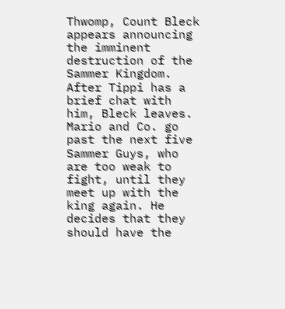Thwomp, Count Bleck appears announcing the imminent destruction of the Sammer Kingdom. After Tippi has a brief chat with him, Bleck leaves. Mario and Co. go past the next five Sammer Guys, who are too weak to fight, until they meet up with the king again. He decides that they should have the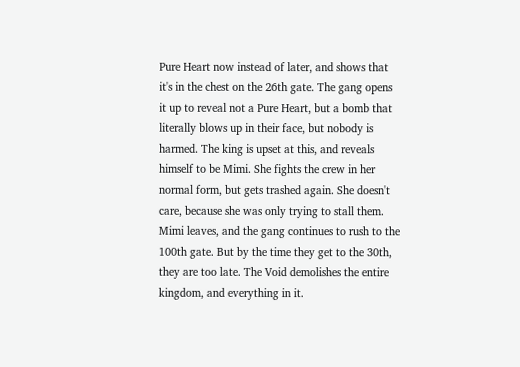Pure Heart now instead of later, and shows that it's in the chest on the 26th gate. The gang opens it up to reveal not a Pure Heart, but a bomb that literally blows up in their face, but nobody is harmed. The king is upset at this, and reveals himself to be Mimi. She fights the crew in her normal form, but gets trashed again. She doesn't care, because she was only trying to stall them. Mimi leaves, and the gang continues to rush to the 100th gate. But by the time they get to the 30th, they are too late. The Void demolishes the entire kingdom, and everything in it.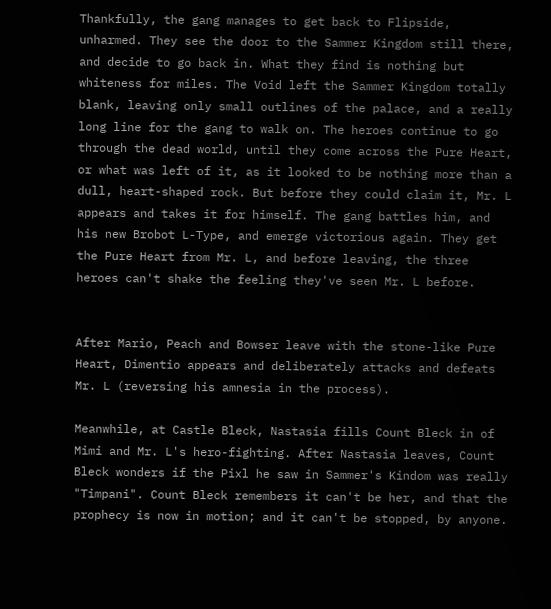Thankfully, the gang manages to get back to Flipside, unharmed. They see the door to the Sammer Kingdom still there, and decide to go back in. What they find is nothing but whiteness for miles. The Void left the Sammer Kingdom totally blank, leaving only small outlines of the palace, and a really long line for the gang to walk on. The heroes continue to go through the dead world, until they come across the Pure Heart, or what was left of it, as it looked to be nothing more than a dull, heart-shaped rock. But before they could claim it, Mr. L appears and takes it for himself. The gang battles him, and his new Brobot L-Type, and emerge victorious again. They get the Pure Heart from Mr. L, and before leaving, the three heroes can't shake the feeling they've seen Mr. L before.


After Mario, Peach and Bowser leave with the stone-like Pure Heart, Dimentio appears and deliberately attacks and defeats Mr. L (reversing his amnesia in the process).

Meanwhile, at Castle Bleck, Nastasia fills Count Bleck in of Mimi and Mr. L's hero-fighting. After Nastasia leaves, Count Bleck wonders if the Pixl he saw in Sammer's Kindom was really "Timpani". Count Bleck remembers it can't be her, and that the prophecy is now in motion; and it can't be stopped, by anyone.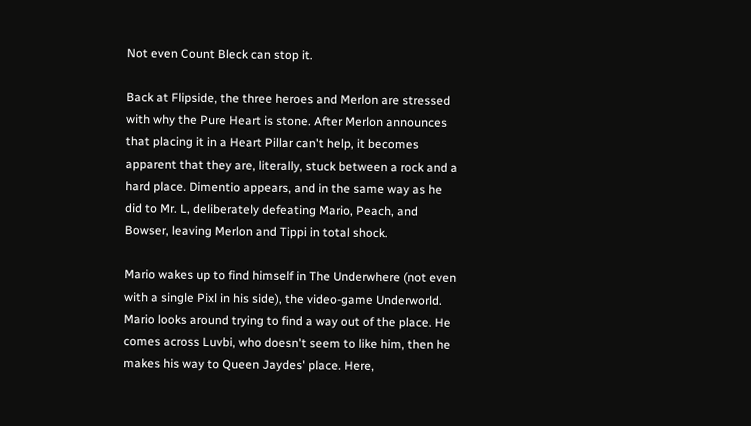Not even Count Bleck can stop it.

Back at Flipside, the three heroes and Merlon are stressed with why the Pure Heart is stone. After Merlon announces that placing it in a Heart Pillar can't help, it becomes apparent that they are, literally, stuck between a rock and a hard place. Dimentio appears, and in the same way as he did to Mr. L, deliberately defeating Mario, Peach, and Bowser, leaving Merlon and Tippi in total shock.

Mario wakes up to find himself in The Underwhere (not even with a single Pixl in his side), the video-game Underworld. Mario looks around trying to find a way out of the place. He comes across Luvbi, who doesn't seem to like him, then he makes his way to Queen Jaydes' place. Here,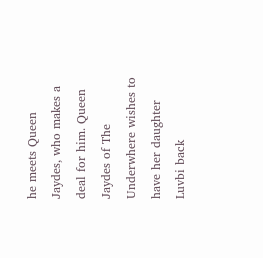he meets Queen Jaydes, who makes a deal for him. Queen Jaydes of The Underwhere wishes to have her daughter Luvbi back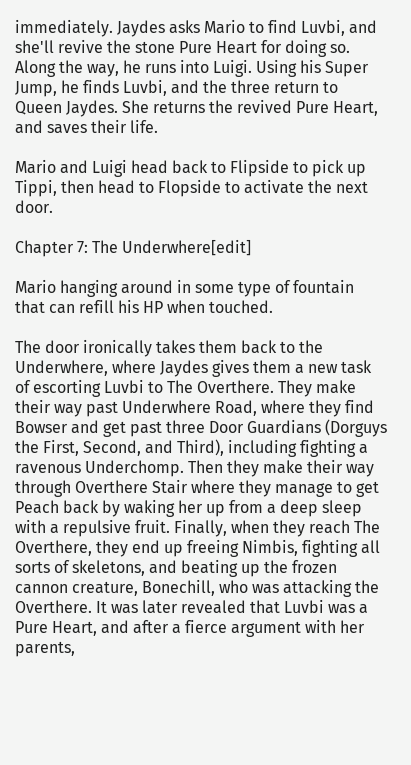immediately. Jaydes asks Mario to find Luvbi, and she'll revive the stone Pure Heart for doing so. Along the way, he runs into Luigi. Using his Super Jump, he finds Luvbi, and the three return to Queen Jaydes. She returns the revived Pure Heart, and saves their life.

Mario and Luigi head back to Flipside to pick up Tippi, then head to Flopside to activate the next door.

Chapter 7: The Underwhere[edit]

Mario hanging around in some type of fountain that can refill his HP when touched.

The door ironically takes them back to the Underwhere, where Jaydes gives them a new task of escorting Luvbi to The Overthere. They make their way past Underwhere Road, where they find Bowser and get past three Door Guardians (Dorguys the First, Second, and Third), including fighting a ravenous Underchomp. Then they make their way through Overthere Stair where they manage to get Peach back by waking her up from a deep sleep with a repulsive fruit. Finally, when they reach The Overthere, they end up freeing Nimbis, fighting all sorts of skeletons, and beating up the frozen cannon creature, Bonechill, who was attacking the Overthere. It was later revealed that Luvbi was a Pure Heart, and after a fierce argument with her parents,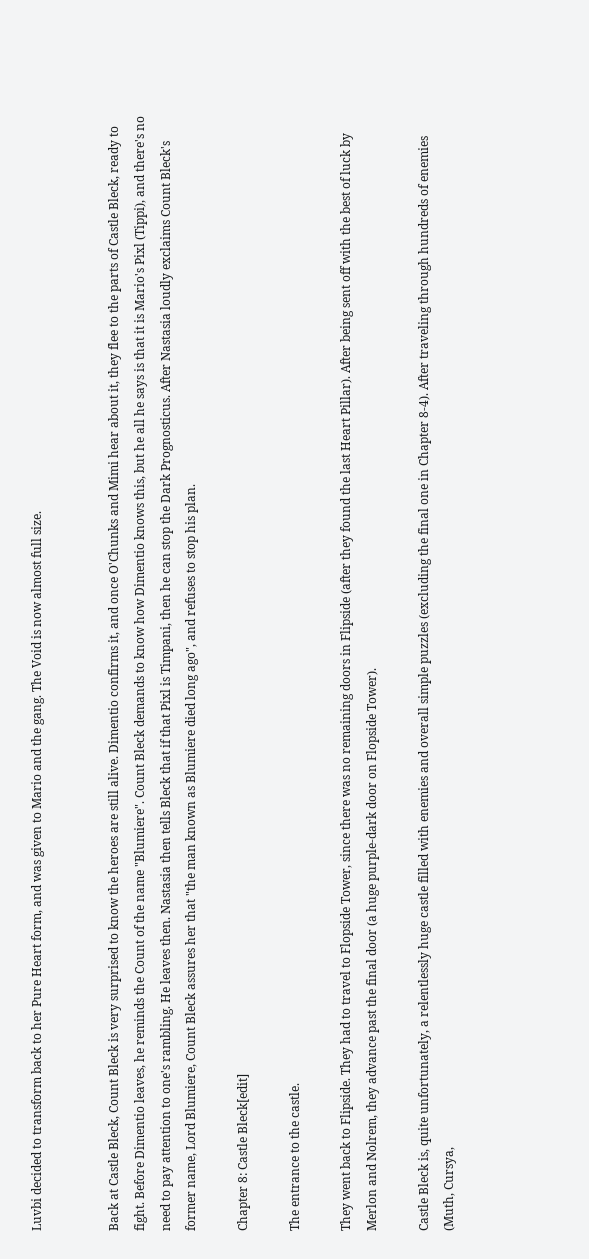Luvbi decided to transform back to her Pure Heart form, and was given to Mario and the gang. The Void is now almost full size.


Back at Castle Bleck, Count Bleck is very surprised to know the heroes are still alive. Dimentio confirms it, and once O'Chunks and Mimi hear about it, they flee to the parts of Castle Bleck, ready to fight. Before Dimentio leaves, he reminds the Count of the name "Blumiere". Count Bleck demands to know how Dimentio knows this, but he all he says is that it is Mario's Pixl (Tippi), and there's no need to pay attention to one's rambling. He leaves then. Nastasia then tells Bleck that if that Pixl is Timpani, then he can stop the Dark Prognosticus. After Nastasia loudly exclaims Count Bleck's former name, Lord Blumiere, Count Bleck assures her that "the man known as Blumiere died long ago", and refuses to stop his plan.

Chapter 8: Castle Bleck[edit]

The entrance to the castle.

They went back to Flipside. They had to travel to Flopside Tower, since there was no remaining doors in Flipside (after they found the last Heart Pillar). After being sent off with the best of luck by Merlon and Nolrem, they advance past the final door (a huge purple-dark door on Flopside Tower).

Castle Bleck is, quite unfortunately, a relentlessly huge castle filled with enemies and overall simple puzzles (excluding the final one in Chapter 8-4). After traveling through hundreds of enemies (Muth, Cursya,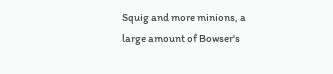Squig and more minions, a large amount of Bowser's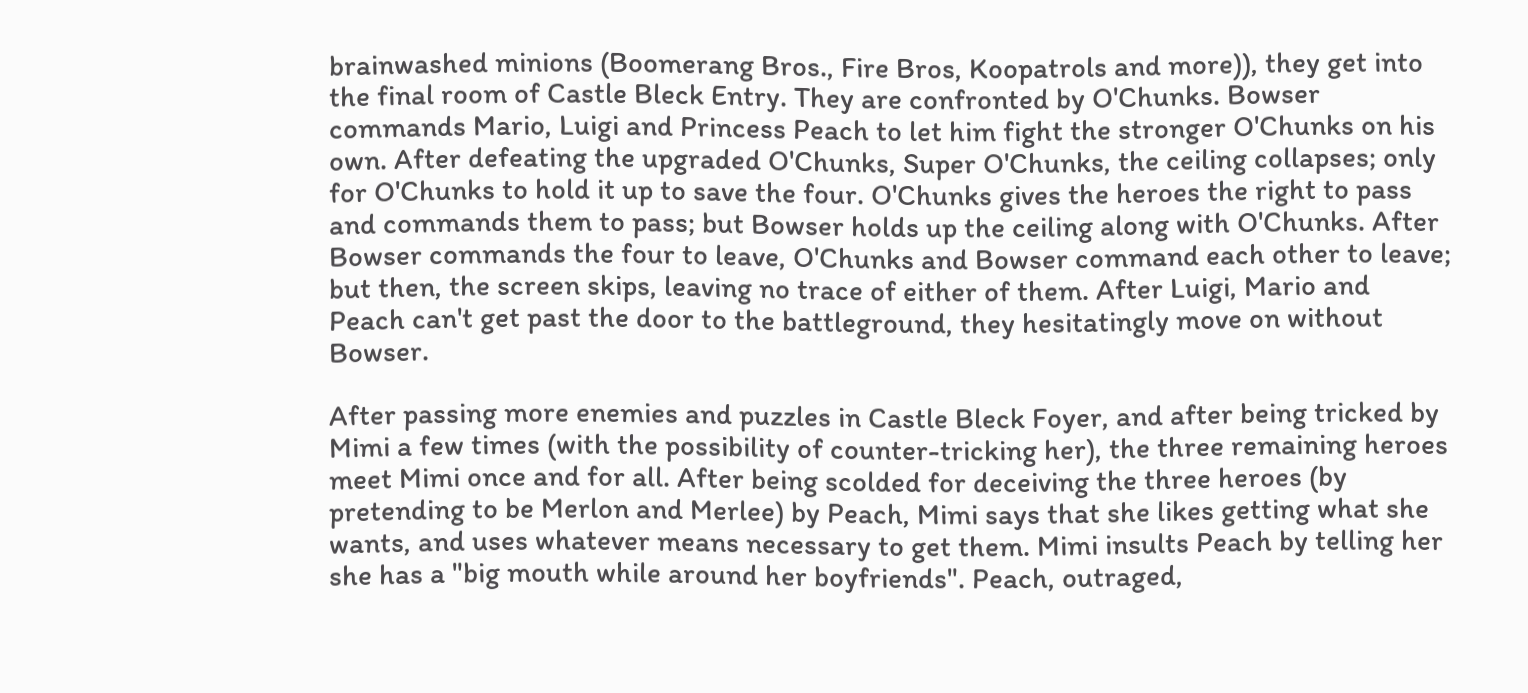brainwashed minions (Boomerang Bros., Fire Bros, Koopatrols and more)), they get into the final room of Castle Bleck Entry. They are confronted by O'Chunks. Bowser commands Mario, Luigi and Princess Peach to let him fight the stronger O'Chunks on his own. After defeating the upgraded O'Chunks, Super O'Chunks, the ceiling collapses; only for O'Chunks to hold it up to save the four. O'Chunks gives the heroes the right to pass and commands them to pass; but Bowser holds up the ceiling along with O'Chunks. After Bowser commands the four to leave, O'Chunks and Bowser command each other to leave; but then, the screen skips, leaving no trace of either of them. After Luigi, Mario and Peach can't get past the door to the battleground, they hesitatingly move on without Bowser.

After passing more enemies and puzzles in Castle Bleck Foyer, and after being tricked by Mimi a few times (with the possibility of counter-tricking her), the three remaining heroes meet Mimi once and for all. After being scolded for deceiving the three heroes (by pretending to be Merlon and Merlee) by Peach, Mimi says that she likes getting what she wants, and uses whatever means necessary to get them. Mimi insults Peach by telling her she has a "big mouth while around her boyfriends". Peach, outraged,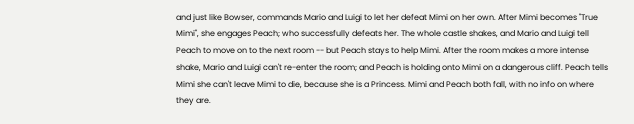and just like Bowser, commands Mario and Luigi to let her defeat Mimi on her own. After Mimi becomes "True Mimi", she engages Peach; who successfully defeats her. The whole castle shakes, and Mario and Luigi tell Peach to move on to the next room -- but Peach stays to help Mimi. After the room makes a more intense shake, Mario and Luigi can't re-enter the room; and Peach is holding onto Mimi on a dangerous cliff. Peach tells Mimi she can't leave Mimi to die, because she is a Princess. Mimi and Peach both fall, with no info on where they are.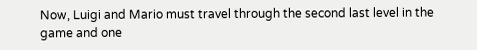Now, Luigi and Mario must travel through the second last level in the game and one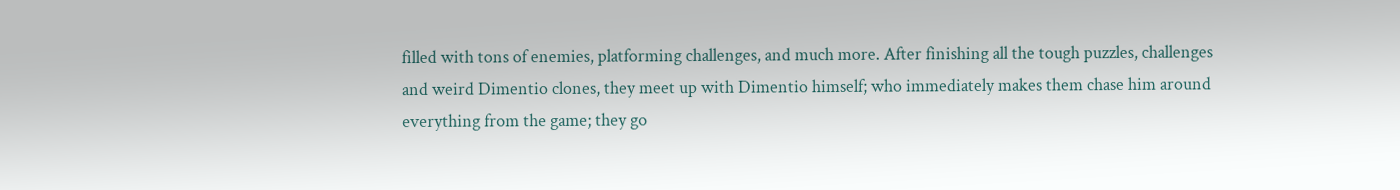filled with tons of enemies, platforming challenges, and much more. After finishing all the tough puzzles, challenges and weird Dimentio clones, they meet up with Dimentio himself; who immediately makes them chase him around everything from the game; they go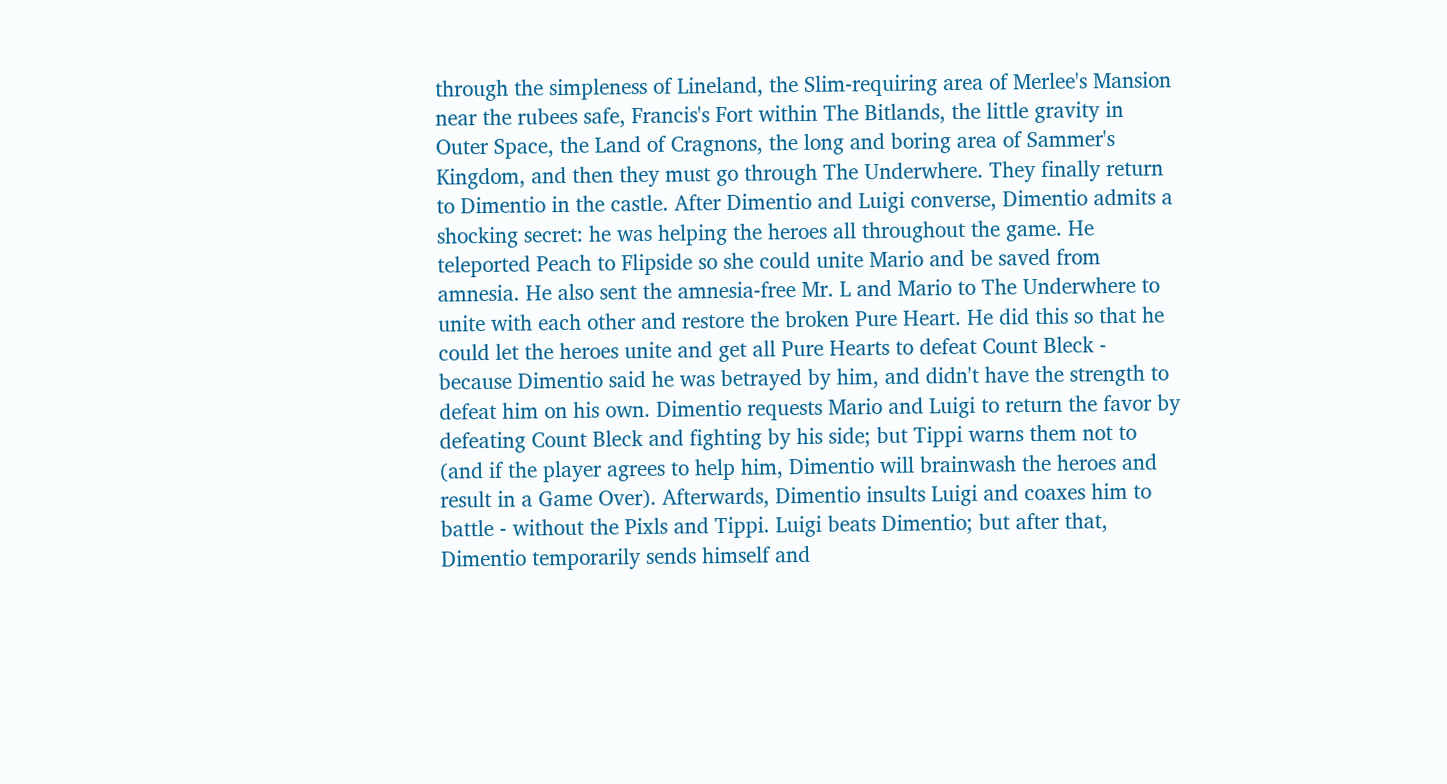through the simpleness of Lineland, the Slim-requiring area of Merlee's Mansion near the rubees safe, Francis's Fort within The Bitlands, the little gravity in Outer Space, the Land of Cragnons, the long and boring area of Sammer's Kingdom, and then they must go through The Underwhere. They finally return to Dimentio in the castle. After Dimentio and Luigi converse, Dimentio admits a shocking secret: he was helping the heroes all throughout the game. He teleported Peach to Flipside so she could unite Mario and be saved from amnesia. He also sent the amnesia-free Mr. L and Mario to The Underwhere to unite with each other and restore the broken Pure Heart. He did this so that he could let the heroes unite and get all Pure Hearts to defeat Count Bleck - because Dimentio said he was betrayed by him, and didn't have the strength to defeat him on his own. Dimentio requests Mario and Luigi to return the favor by defeating Count Bleck and fighting by his side; but Tippi warns them not to (and if the player agrees to help him, Dimentio will brainwash the heroes and result in a Game Over). Afterwards, Dimentio insults Luigi and coaxes him to battle - without the Pixls and Tippi. Luigi beats Dimentio; but after that, Dimentio temporarily sends himself and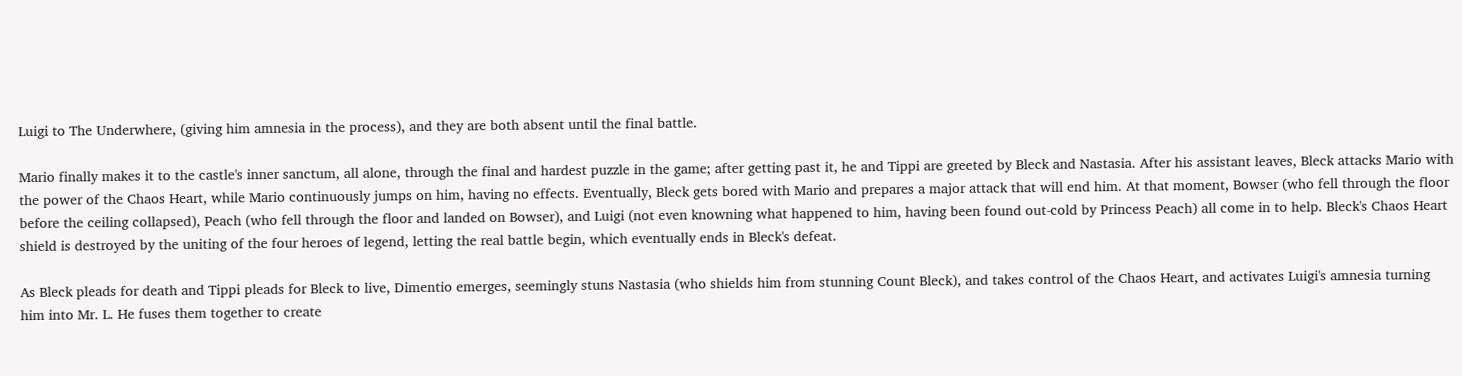Luigi to The Underwhere, (giving him amnesia in the process), and they are both absent until the final battle.

Mario finally makes it to the castle's inner sanctum, all alone, through the final and hardest puzzle in the game; after getting past it, he and Tippi are greeted by Bleck and Nastasia. After his assistant leaves, Bleck attacks Mario with the power of the Chaos Heart, while Mario continuously jumps on him, having no effects. Eventually, Bleck gets bored with Mario and prepares a major attack that will end him. At that moment, Bowser (who fell through the floor before the ceiling collapsed), Peach (who fell through the floor and landed on Bowser), and Luigi (not even knowning what happened to him, having been found out-cold by Princess Peach) all come in to help. Bleck's Chaos Heart shield is destroyed by the uniting of the four heroes of legend, letting the real battle begin, which eventually ends in Bleck's defeat.

As Bleck pleads for death and Tippi pleads for Bleck to live, Dimentio emerges, seemingly stuns Nastasia (who shields him from stunning Count Bleck), and takes control of the Chaos Heart, and activates Luigi's amnesia turning him into Mr. L. He fuses them together to create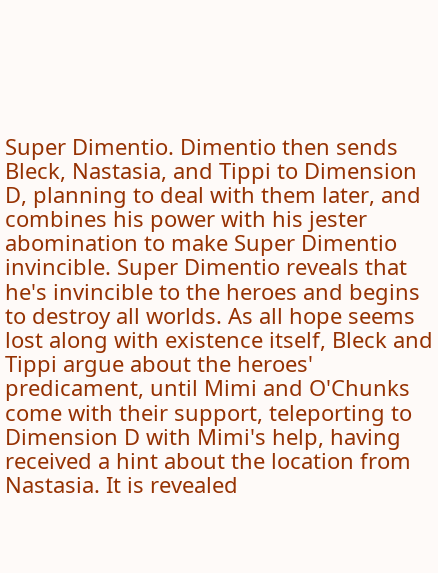Super Dimentio. Dimentio then sends Bleck, Nastasia, and Tippi to Dimension D, planning to deal with them later, and combines his power with his jester abomination to make Super Dimentio invincible. Super Dimentio reveals that he's invincible to the heroes and begins to destroy all worlds. As all hope seems lost along with existence itself, Bleck and Tippi argue about the heroes' predicament, until Mimi and O'Chunks come with their support, teleporting to Dimension D with Mimi's help, having received a hint about the location from Nastasia. It is revealed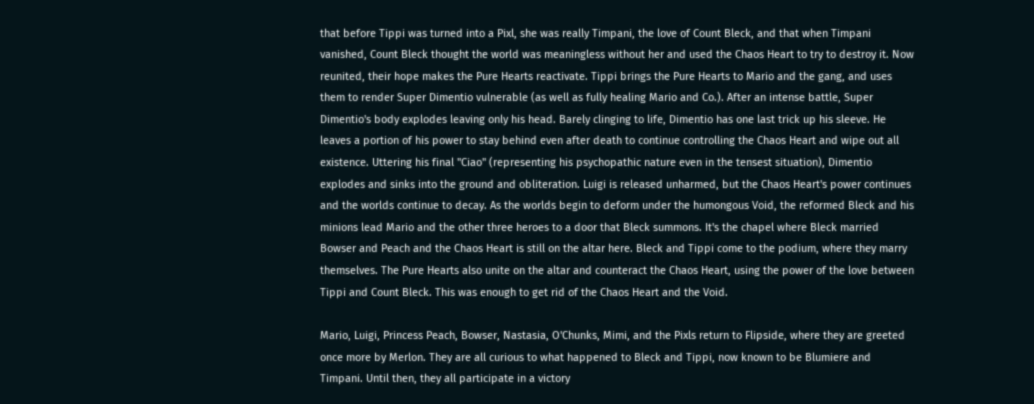that before Tippi was turned into a Pixl, she was really Timpani, the love of Count Bleck, and that when Timpani vanished, Count Bleck thought the world was meaningless without her and used the Chaos Heart to try to destroy it. Now reunited, their hope makes the Pure Hearts reactivate. Tippi brings the Pure Hearts to Mario and the gang, and uses them to render Super Dimentio vulnerable (as well as fully healing Mario and Co.). After an intense battle, Super Dimentio's body explodes leaving only his head. Barely clinging to life, Dimentio has one last trick up his sleeve. He leaves a portion of his power to stay behind even after death to continue controlling the Chaos Heart and wipe out all existence. Uttering his final "Ciao" (representing his psychopathic nature even in the tensest situation), Dimentio explodes and sinks into the ground and obliteration. Luigi is released unharmed, but the Chaos Heart's power continues and the worlds continue to decay. As the worlds begin to deform under the humongous Void, the reformed Bleck and his minions lead Mario and the other three heroes to a door that Bleck summons. It's the chapel where Bleck married Bowser and Peach and the Chaos Heart is still on the altar here. Bleck and Tippi come to the podium, where they marry themselves. The Pure Hearts also unite on the altar and counteract the Chaos Heart, using the power of the love between Tippi and Count Bleck. This was enough to get rid of the Chaos Heart and the Void.

Mario, Luigi, Princess Peach, Bowser, Nastasia, O'Chunks, Mimi, and the Pixls return to Flipside, where they are greeted once more by Merlon. They are all curious to what happened to Bleck and Tippi, now known to be Blumiere and Timpani. Until then, they all participate in a victory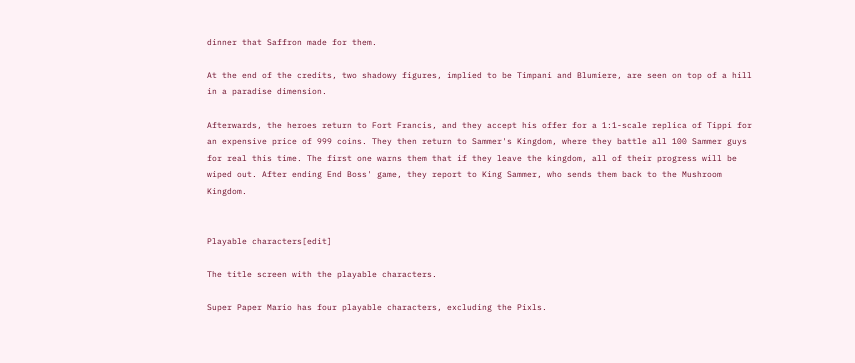dinner that Saffron made for them.

At the end of the credits, two shadowy figures, implied to be Timpani and Blumiere, are seen on top of a hill in a paradise dimension.

Afterwards, the heroes return to Fort Francis, and they accept his offer for a 1:1-scale replica of Tippi for an expensive price of 999 coins. They then return to Sammer's Kingdom, where they battle all 100 Sammer guys for real this time. The first one warns them that if they leave the kingdom, all of their progress will be wiped out. After ending End Boss' game, they report to King Sammer, who sends them back to the Mushroom Kingdom.


Playable characters[edit]

The title screen with the playable characters.

Super Paper Mario has four playable characters, excluding the Pixls.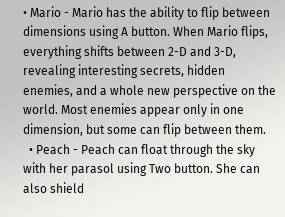• Mario - Mario has the ability to flip between dimensions using A button. When Mario flips, everything shifts between 2-D and 3-D, revealing interesting secrets, hidden enemies, and a whole new perspective on the world. Most enemies appear only in one dimension, but some can flip between them.
  • Peach - Peach can float through the sky with her parasol using Two button. She can also shield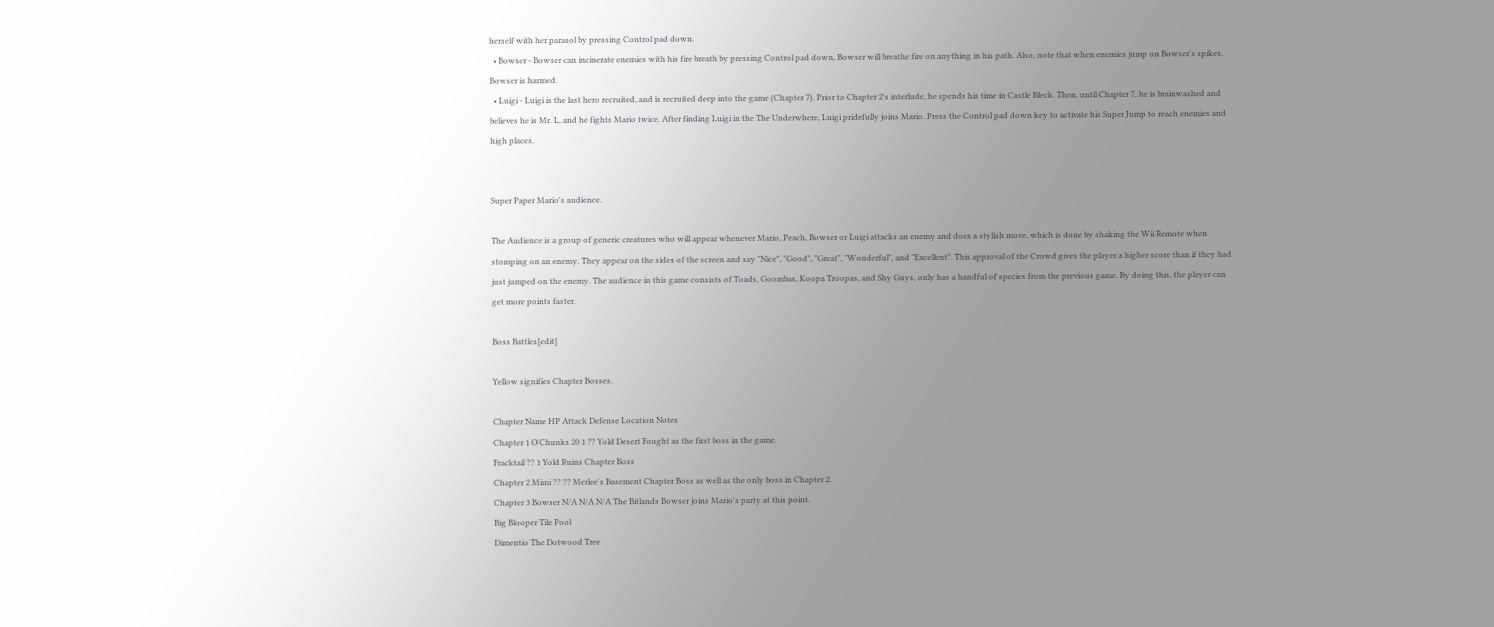herself with her parasol by pressing Control pad down.
  • Bowser - Bowser can incinerate enemies with his fire breath by pressing Control pad down, Bowser will breathe fire on anything in his path. Also, note that when enemies jump on Bowser's spikes, Bowser is harmed.
  • Luigi - Luigi is the last hero recruited, and is recruited deep into the game (Chapter 7). Prior to Chapter 2's interlude, he spends his time in Castle Bleck. Then, until Chapter 7, he is brainwashed and believes he is Mr. L, and he fights Mario twice. After finding Luigi in the The Underwhere, Luigi pridefully joins Mario. Press the Control pad down key to activate his Super Jump to reach enemies and high places.


Super Paper Mario's audience.

The Audience is a group of generic creatures who will appear whenever Mario, Peach, Bowser or Luigi attacks an enemy and does a stylish move, which is done by shaking the Wii Remote when stomping on an enemy. They appear on the sides of the screen and say "Nice", "Good", "Great", "Wonderful", and "Excellent". This approval of the Crowd gives the player a higher score than if they had just jumped on the enemy. The audience in this game consists of Toads, Goombas, Koopa Troopas, and Shy Guys, only has a handful of species from the previous game. By doing this, the player can get more points faster.

Boss Battles[edit]

Yellow signifies Chapter Bosses.

Chapter Name HP Attack Defense Location Notes
Chapter 1 O'Chunks 20 1 ?? Yold Desert Fought as the first boss in the game.
Fracktail ?? 1 Yold Ruins Chapter Boss
Chapter 2 Mimi ?? ?? Merlee's Basement Chapter Boss as well as the only boss in Chapter 2.
Chapter 3 Bowser N/A N/A N/A The Bitlands Bowser joins Mario's party at this point.
Big Blooper Tile Pool
Dimentio The Dotwood Tree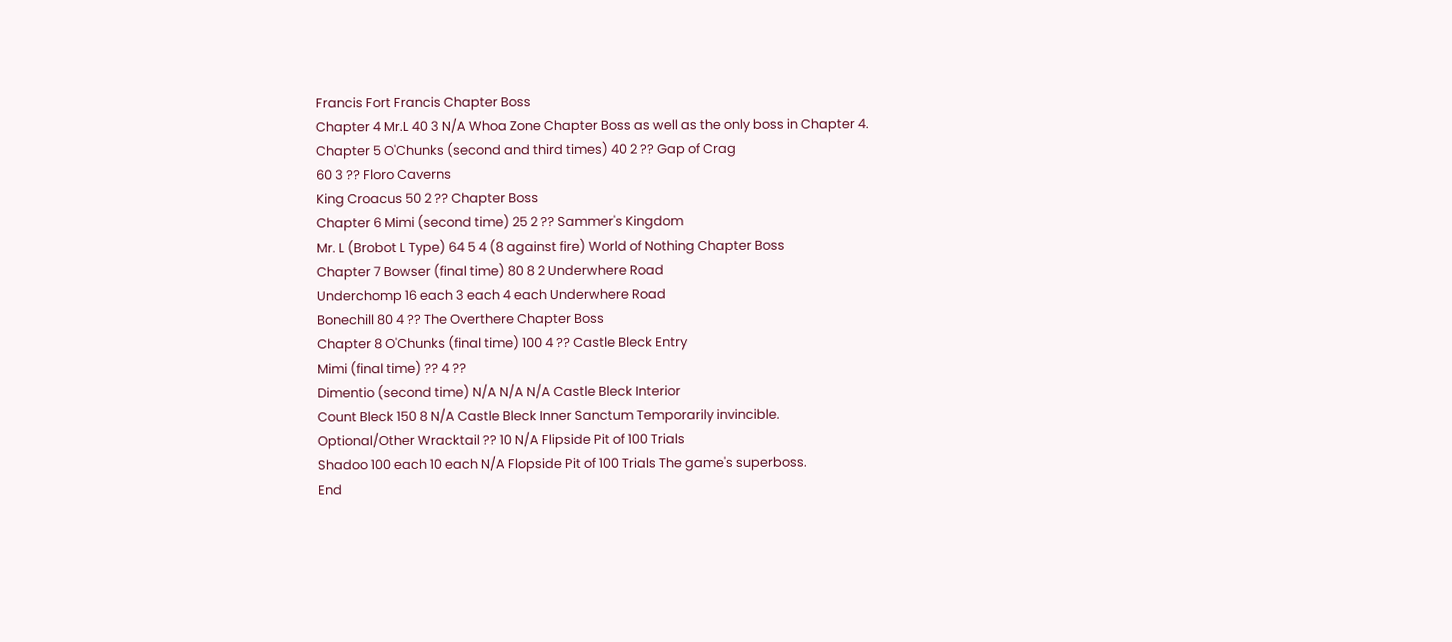Francis Fort Francis Chapter Boss
Chapter 4 Mr.L 40 3 N/A Whoa Zone Chapter Boss as well as the only boss in Chapter 4.
Chapter 5 O'Chunks (second and third times) 40 2 ?? Gap of Crag
60 3 ?? Floro Caverns
King Croacus 50 2 ?? Chapter Boss
Chapter 6 Mimi (second time) 25 2 ?? Sammer's Kingdom
Mr. L (Brobot L Type) 64 5 4 (8 against fire) World of Nothing Chapter Boss
Chapter 7 Bowser (final time) 80 8 2 Underwhere Road
Underchomp 16 each 3 each 4 each Underwhere Road
Bonechill 80 4 ?? The Overthere Chapter Boss
Chapter 8 O'Chunks (final time) 100 4 ?? Castle Bleck Entry
Mimi (final time) ?? 4 ??
Dimentio (second time) N/A N/A N/A Castle Bleck Interior
Count Bleck 150 8 N/A Castle Bleck Inner Sanctum Temporarily invincible.
Optional/Other Wracktail ?? 10 N/A Flipside Pit of 100 Trials
Shadoo 100 each 10 each N/A Flopside Pit of 100 Trials The game's superboss.
End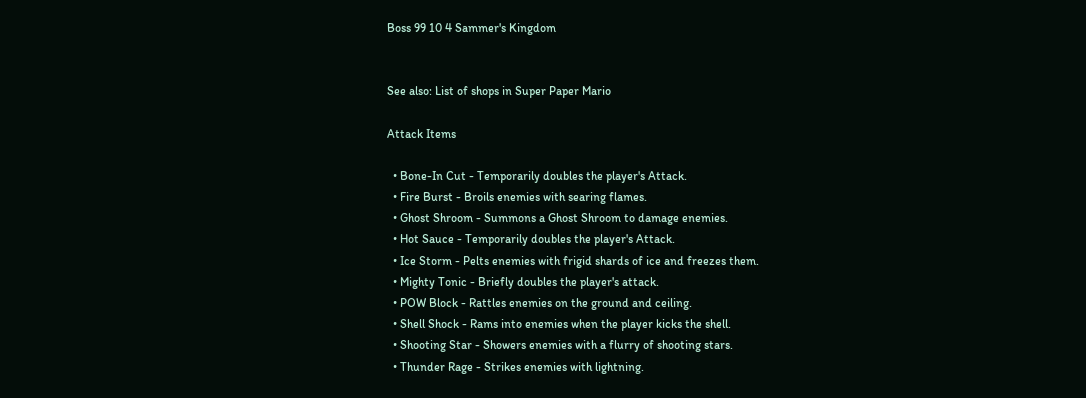Boss 99 10 4 Sammer's Kingdom


See also: List of shops in Super Paper Mario

Attack Items

  • Bone-In Cut - Temporarily doubles the player's Attack.
  • Fire Burst - Broils enemies with searing flames.
  • Ghost Shroom - Summons a Ghost Shroom to damage enemies.
  • Hot Sauce - Temporarily doubles the player's Attack.
  • Ice Storm - Pelts enemies with frigid shards of ice and freezes them.
  • Mighty Tonic - Briefly doubles the player's attack.
  • POW Block - Rattles enemies on the ground and ceiling.
  • Shell Shock - Rams into enemies when the player kicks the shell.
  • Shooting Star - Showers enemies with a flurry of shooting stars.
  • Thunder Rage - Strikes enemies with lightning.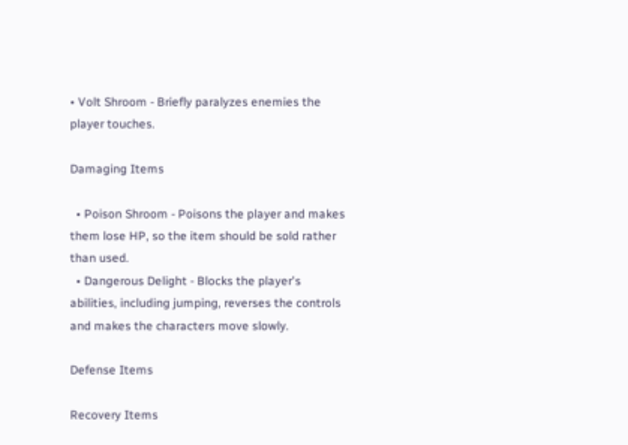• Volt Shroom - Briefly paralyzes enemies the player touches.

Damaging Items

  • Poison Shroom - Poisons the player and makes them lose HP, so the item should be sold rather than used.
  • Dangerous Delight - Blocks the player's abilities, including jumping, reverses the controls and makes the characters move slowly.

Defense Items

Recovery Items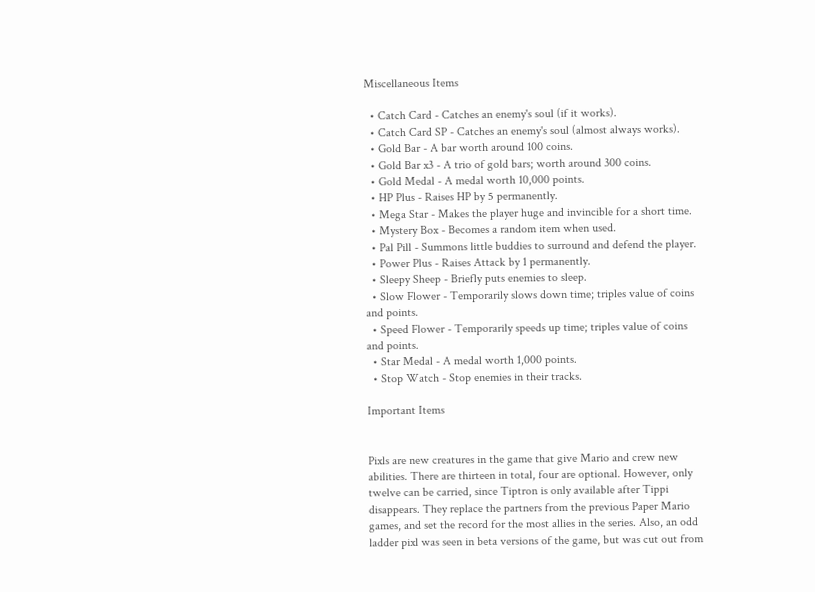Miscellaneous Items

  • Catch Card - Catches an enemy's soul (if it works).
  • Catch Card SP - Catches an enemy's soul (almost always works).
  • Gold Bar - A bar worth around 100 coins.
  • Gold Bar x3 - A trio of gold bars; worth around 300 coins.
  • Gold Medal - A medal worth 10,000 points.
  • HP Plus - Raises HP by 5 permanently.
  • Mega Star - Makes the player huge and invincible for a short time.
  • Mystery Box - Becomes a random item when used.
  • Pal Pill - Summons little buddies to surround and defend the player.
  • Power Plus - Raises Attack by 1 permanently.
  • Sleepy Sheep - Briefly puts enemies to sleep.
  • Slow Flower - Temporarily slows down time; triples value of coins and points.
  • Speed Flower - Temporarily speeds up time; triples value of coins and points.
  • Star Medal - A medal worth 1,000 points.
  • Stop Watch - Stop enemies in their tracks.

Important Items


Pixls are new creatures in the game that give Mario and crew new abilities. There are thirteen in total, four are optional. However, only twelve can be carried, since Tiptron is only available after Tippi disappears. They replace the partners from the previous Paper Mario games, and set the record for the most allies in the series. Also, an odd ladder pixl was seen in beta versions of the game, but was cut out from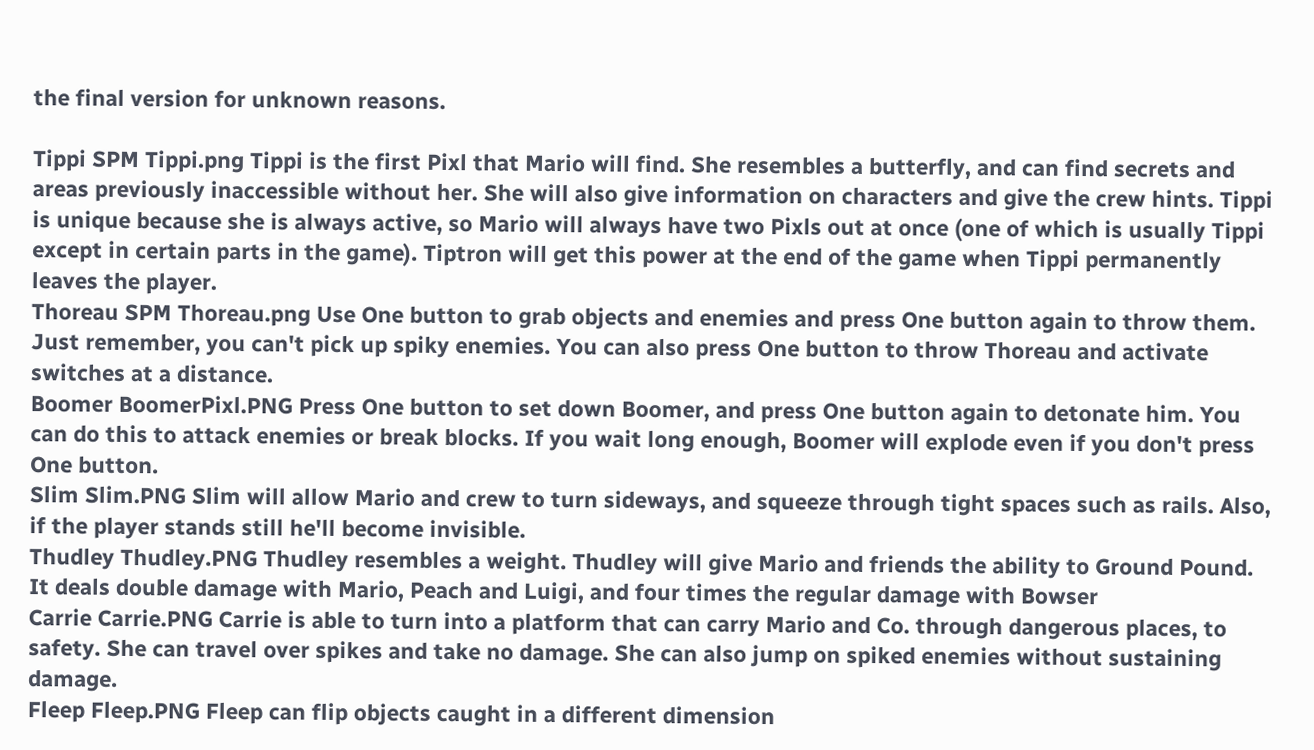the final version for unknown reasons.

Tippi SPM Tippi.png Tippi is the first Pixl that Mario will find. She resembles a butterfly, and can find secrets and areas previously inaccessible without her. She will also give information on characters and give the crew hints. Tippi is unique because she is always active, so Mario will always have two Pixls out at once (one of which is usually Tippi except in certain parts in the game). Tiptron will get this power at the end of the game when Tippi permanently leaves the player.
Thoreau SPM Thoreau.png Use One button to grab objects and enemies and press One button again to throw them. Just remember, you can't pick up spiky enemies. You can also press One button to throw Thoreau and activate switches at a distance.
Boomer BoomerPixl.PNG Press One button to set down Boomer, and press One button again to detonate him. You can do this to attack enemies or break blocks. If you wait long enough, Boomer will explode even if you don't press One button.
Slim Slim.PNG Slim will allow Mario and crew to turn sideways, and squeeze through tight spaces such as rails. Also, if the player stands still he'll become invisible.
Thudley Thudley.PNG Thudley resembles a weight. Thudley will give Mario and friends the ability to Ground Pound. It deals double damage with Mario, Peach and Luigi, and four times the regular damage with Bowser
Carrie Carrie.PNG Carrie is able to turn into a platform that can carry Mario and Co. through dangerous places, to safety. She can travel over spikes and take no damage. She can also jump on spiked enemies without sustaining damage.
Fleep Fleep.PNG Fleep can flip objects caught in a different dimension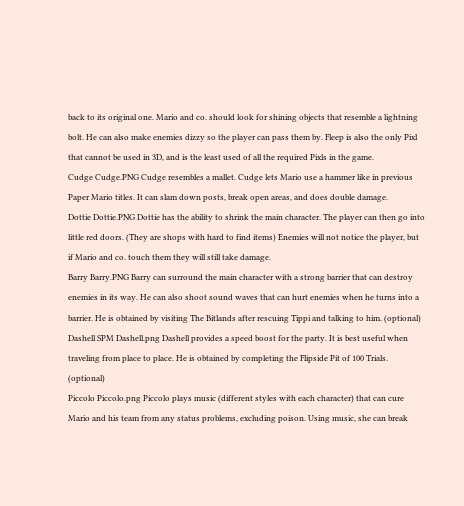back to its original one. Mario and co. should look for shining objects that resemble a lightning bolt. He can also make enemies dizzy so the player can pass them by. Fleep is also the only Pixl that cannot be used in 3D, and is the least used of all the required Pixls in the game.
Cudge Cudge.PNG Cudge resembles a mallet. Cudge lets Mario use a hammer like in previous Paper Mario titles. It can slam down posts, break open areas, and does double damage.
Dottie Dottie.PNG Dottie has the ability to shrink the main character. The player can then go into little red doors. (They are shops with hard to find items) Enemies will not notice the player, but if Mario and co. touch them they will still take damage.
Barry Barry.PNG Barry can surround the main character with a strong barrier that can destroy enemies in its way. He can also shoot sound waves that can hurt enemies when he turns into a barrier. He is obtained by visiting The Bitlands after rescuing Tippi and talking to him. (optional)
Dashell SPM Dashell.png Dashell provides a speed boost for the party. It is best useful when traveling from place to place. He is obtained by completing the Flipside Pit of 100 Trials. (optional)
Piccolo Piccolo.png Piccolo plays music (different styles with each character) that can cure Mario and his team from any status problems, excluding poison. Using music, she can break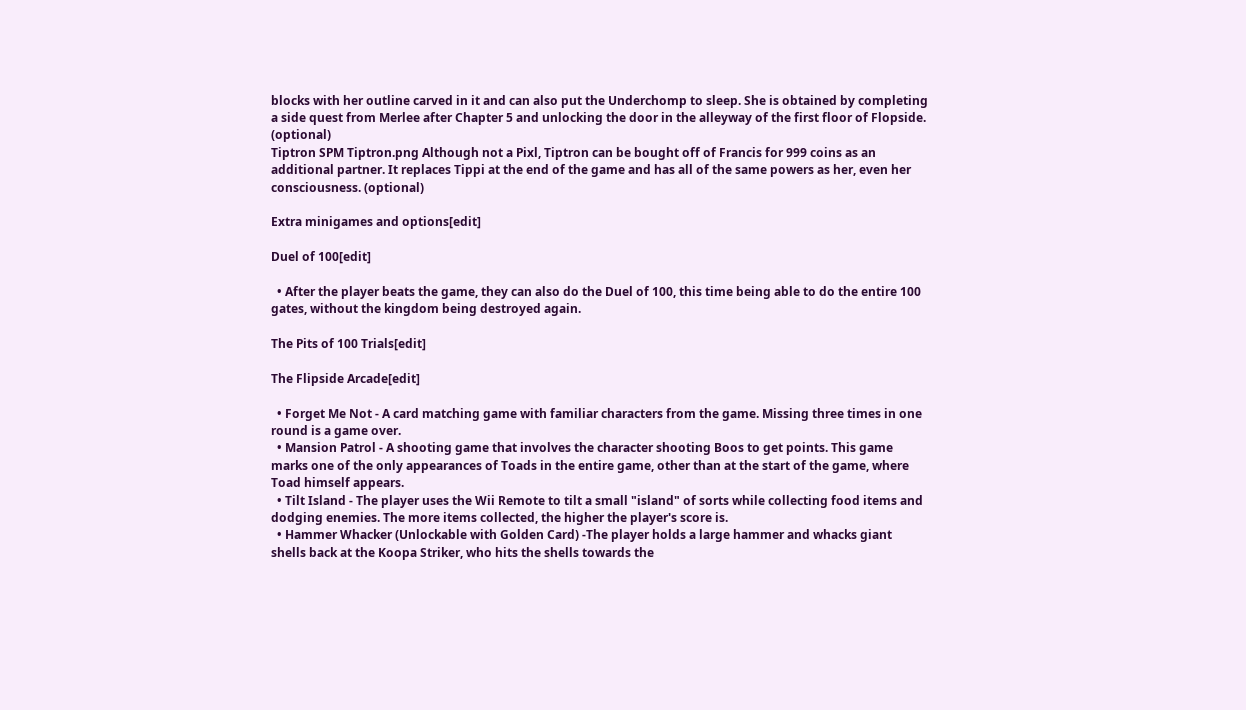blocks with her outline carved in it and can also put the Underchomp to sleep. She is obtained by completing a side quest from Merlee after Chapter 5 and unlocking the door in the alleyway of the first floor of Flopside. (optional)
Tiptron SPM Tiptron.png Although not a Pixl, Tiptron can be bought off of Francis for 999 coins as an additional partner. It replaces Tippi at the end of the game and has all of the same powers as her, even her consciousness. (optional)

Extra minigames and options[edit]

Duel of 100[edit]

  • After the player beats the game, they can also do the Duel of 100, this time being able to do the entire 100 gates, without the kingdom being destroyed again.

The Pits of 100 Trials[edit]

The Flipside Arcade[edit]

  • Forget Me Not - A card matching game with familiar characters from the game. Missing three times in one round is a game over.
  • Mansion Patrol - A shooting game that involves the character shooting Boos to get points. This game marks one of the only appearances of Toads in the entire game, other than at the start of the game, where Toad himself appears.
  • Tilt Island - The player uses the Wii Remote to tilt a small "island" of sorts while collecting food items and dodging enemies. The more items collected, the higher the player's score is.
  • Hammer Whacker (Unlockable with Golden Card) -The player holds a large hammer and whacks giant shells back at the Koopa Striker, who hits the shells towards the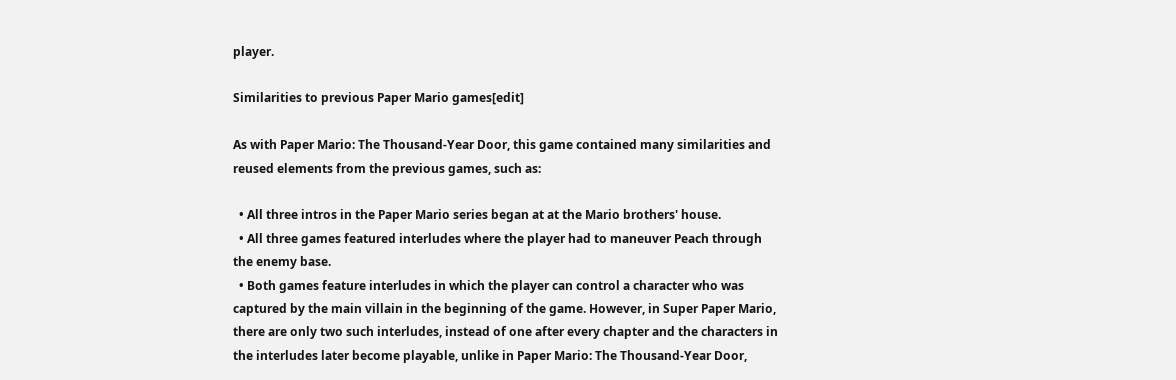player.

Similarities to previous Paper Mario games[edit]

As with Paper Mario: The Thousand-Year Door, this game contained many similarities and reused elements from the previous games, such as:

  • All three intros in the Paper Mario series began at at the Mario brothers' house.
  • All three games featured interludes where the player had to maneuver Peach through the enemy base.
  • Both games feature interludes in which the player can control a character who was captured by the main villain in the beginning of the game. However, in Super Paper Mario, there are only two such interludes, instead of one after every chapter and the characters in the interludes later become playable, unlike in Paper Mario: The Thousand-Year Door,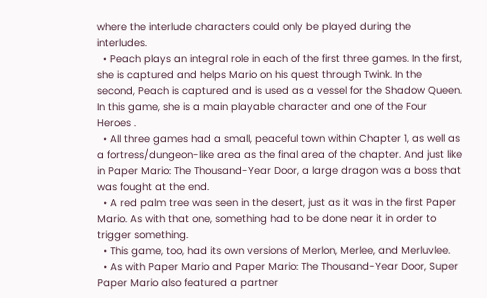where the interlude characters could only be played during the interludes.
  • Peach plays an integral role in each of the first three games. In the first, she is captured and helps Mario on his quest through Twink. In the second, Peach is captured and is used as a vessel for the Shadow Queen. In this game, she is a main playable character and one of the Four Heroes .
  • All three games had a small, peaceful town within Chapter 1, as well as a fortress/dungeon-like area as the final area of the chapter. And just like in Paper Mario: The Thousand-Year Door, a large dragon was a boss that was fought at the end.
  • A red palm tree was seen in the desert, just as it was in the first Paper Mario. As with that one, something had to be done near it in order to trigger something.
  • This game, too, had its own versions of Merlon, Merlee, and Merluvlee.
  • As with Paper Mario and Paper Mario: The Thousand-Year Door, Super Paper Mario also featured a partner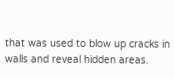that was used to blow up cracks in walls and reveal hidden areas.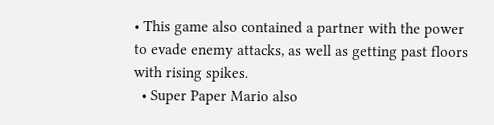• This game also contained a partner with the power to evade enemy attacks, as well as getting past floors with rising spikes.
  • Super Paper Mario also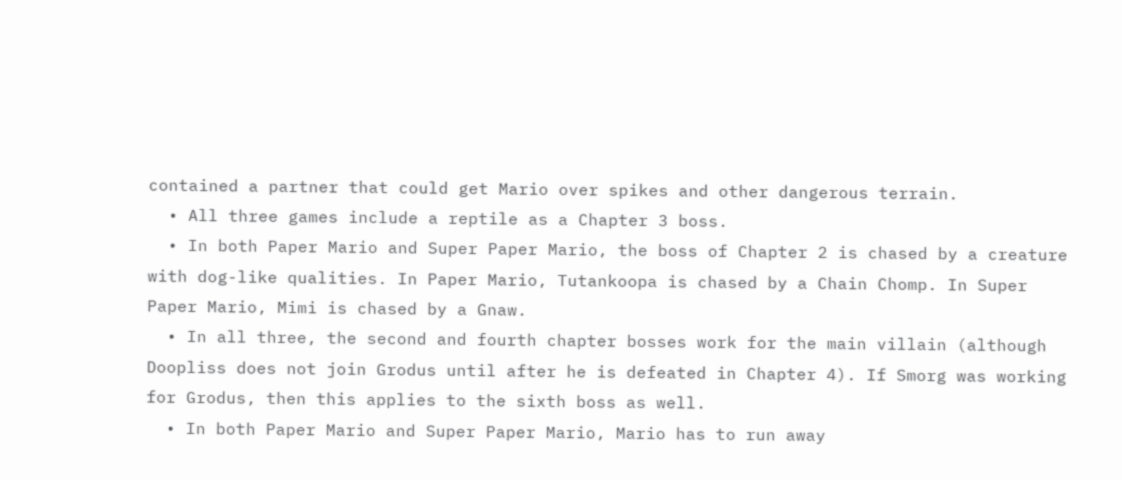contained a partner that could get Mario over spikes and other dangerous terrain.
  • All three games include a reptile as a Chapter 3 boss.
  • In both Paper Mario and Super Paper Mario, the boss of Chapter 2 is chased by a creature with dog-like qualities. In Paper Mario, Tutankoopa is chased by a Chain Chomp. In Super Paper Mario, Mimi is chased by a Gnaw.
  • In all three, the second and fourth chapter bosses work for the main villain (although Doopliss does not join Grodus until after he is defeated in Chapter 4). If Smorg was working for Grodus, then this applies to the sixth boss as well.
  • In both Paper Mario and Super Paper Mario, Mario has to run away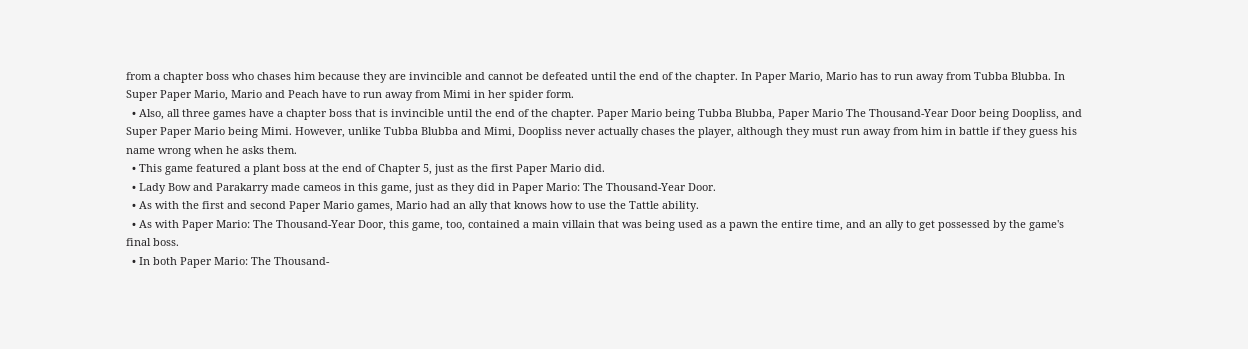from a chapter boss who chases him because they are invincible and cannot be defeated until the end of the chapter. In Paper Mario, Mario has to run away from Tubba Blubba. In Super Paper Mario, Mario and Peach have to run away from Mimi in her spider form.
  • Also, all three games have a chapter boss that is invincible until the end of the chapter. Paper Mario being Tubba Blubba, Paper Mario The Thousand-Year Door being Doopliss, and Super Paper Mario being Mimi. However, unlike Tubba Blubba and Mimi, Doopliss never actually chases the player, although they must run away from him in battle if they guess his name wrong when he asks them.
  • This game featured a plant boss at the end of Chapter 5, just as the first Paper Mario did.
  • Lady Bow and Parakarry made cameos in this game, just as they did in Paper Mario: The Thousand-Year Door.
  • As with the first and second Paper Mario games, Mario had an ally that knows how to use the Tattle ability.
  • As with Paper Mario: The Thousand-Year Door, this game, too, contained a main villain that was being used as a pawn the entire time, and an ally to get possessed by the game's final boss.
  • In both Paper Mario: The Thousand-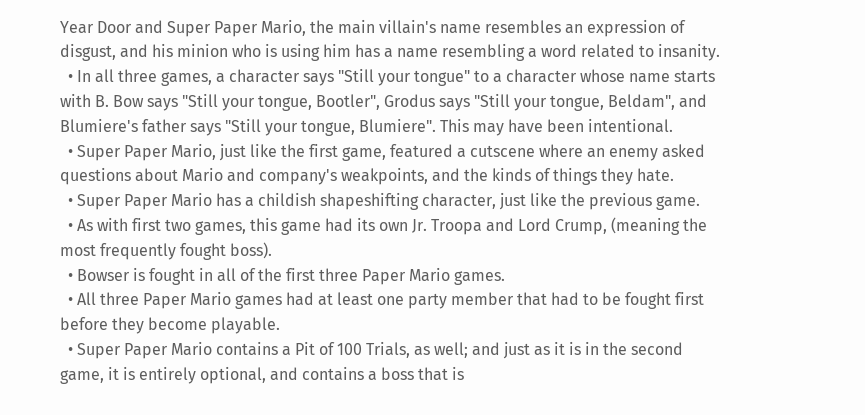Year Door and Super Paper Mario, the main villain's name resembles an expression of disgust, and his minion who is using him has a name resembling a word related to insanity.
  • In all three games, a character says "Still your tongue" to a character whose name starts with B. Bow says "Still your tongue, Bootler", Grodus says "Still your tongue, Beldam", and Blumiere's father says "Still your tongue, Blumiere". This may have been intentional.
  • Super Paper Mario, just like the first game, featured a cutscene where an enemy asked questions about Mario and company's weakpoints, and the kinds of things they hate.
  • Super Paper Mario has a childish shapeshifting character, just like the previous game.
  • As with first two games, this game had its own Jr. Troopa and Lord Crump, (meaning the most frequently fought boss).
  • Bowser is fought in all of the first three Paper Mario games.
  • All three Paper Mario games had at least one party member that had to be fought first before they become playable.
  • Super Paper Mario contains a Pit of 100 Trials, as well; and just as it is in the second game, it is entirely optional, and contains a boss that is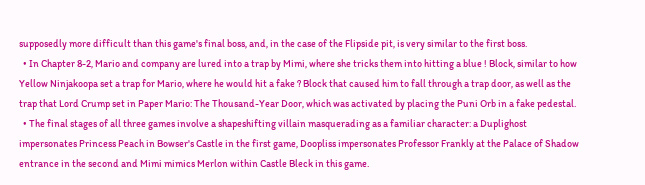supposedly more difficult than this game's final boss, and, in the case of the Flipside pit, is very similar to the first boss.
  • In Chapter 8-2, Mario and company are lured into a trap by Mimi, where she tricks them into hitting a blue ! Block, similar to how Yellow Ninjakoopa set a trap for Mario, where he would hit a fake ? Block that caused him to fall through a trap door, as well as the trap that Lord Crump set in Paper Mario: The Thousand-Year Door, which was activated by placing the Puni Orb in a fake pedestal.
  • The final stages of all three games involve a shapeshifting villain masquerading as a familiar character: a Duplighost impersonates Princess Peach in Bowser's Castle in the first game, Doopliss impersonates Professor Frankly at the Palace of Shadow entrance in the second and Mimi mimics Merlon within Castle Bleck in this game.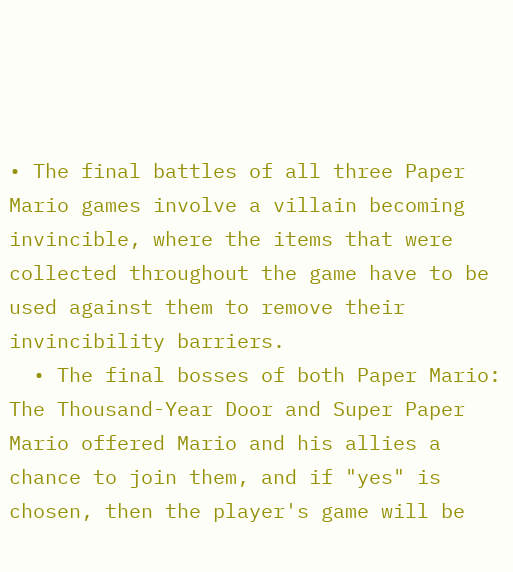• The final battles of all three Paper Mario games involve a villain becoming invincible, where the items that were collected throughout the game have to be used against them to remove their invincibility barriers.
  • The final bosses of both Paper Mario: The Thousand-Year Door and Super Paper Mario offered Mario and his allies a chance to join them, and if "yes" is chosen, then the player's game will be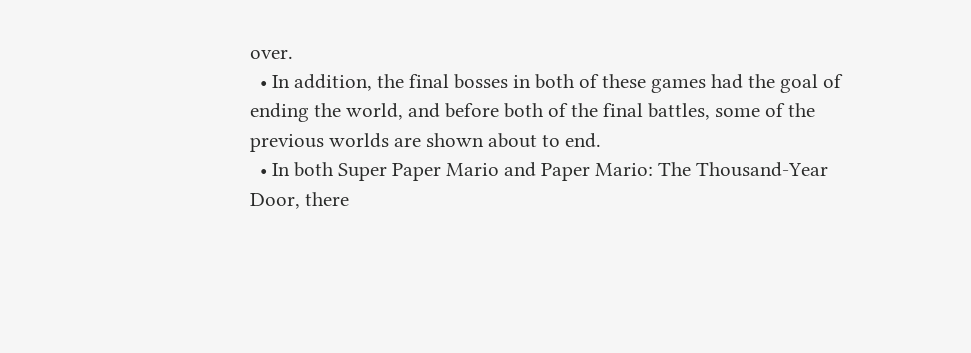over.
  • In addition, the final bosses in both of these games had the goal of ending the world, and before both of the final battles, some of the previous worlds are shown about to end.
  • In both Super Paper Mario and Paper Mario: The Thousand-Year Door, there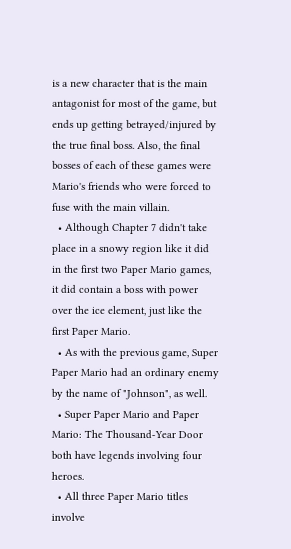is a new character that is the main antagonist for most of the game, but ends up getting betrayed/injured by the true final boss. Also, the final bosses of each of these games were Mario's friends who were forced to fuse with the main villain.
  • Although Chapter 7 didn't take place in a snowy region like it did in the first two Paper Mario games, it did contain a boss with power over the ice element, just like the first Paper Mario.
  • As with the previous game, Super Paper Mario had an ordinary enemy by the name of "Johnson", as well.
  • Super Paper Mario and Paper Mario: The Thousand-Year Door both have legends involving four heroes.
  • All three Paper Mario titles involve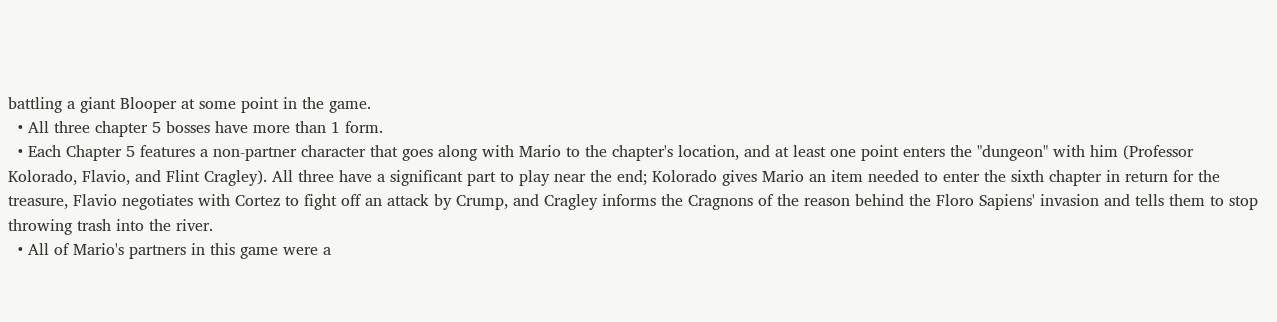battling a giant Blooper at some point in the game.
  • All three chapter 5 bosses have more than 1 form.
  • Each Chapter 5 features a non-partner character that goes along with Mario to the chapter's location, and at least one point enters the "dungeon" with him (Professor Kolorado, Flavio, and Flint Cragley). All three have a significant part to play near the end; Kolorado gives Mario an item needed to enter the sixth chapter in return for the treasure, Flavio negotiates with Cortez to fight off an attack by Crump, and Cragley informs the Cragnons of the reason behind the Floro Sapiens' invasion and tells them to stop throwing trash into the river.
  • All of Mario's partners in this game were a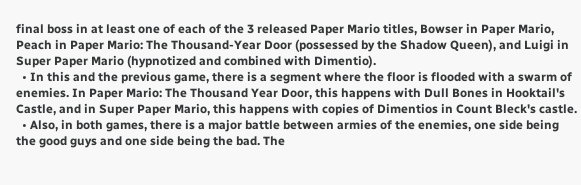final boss in at least one of each of the 3 released Paper Mario titles, Bowser in Paper Mario, Peach in Paper Mario: The Thousand-Year Door (possessed by the Shadow Queen), and Luigi in Super Paper Mario (hypnotized and combined with Dimentio).
  • In this and the previous game, there is a segment where the floor is flooded with a swarm of enemies. In Paper Mario: The Thousand Year Door, this happens with Dull Bones in Hooktail's Castle, and in Super Paper Mario, this happens with copies of Dimentios in Count Bleck's castle.
  • Also, in both games, there is a major battle between armies of the enemies, one side being the good guys and one side being the bad. The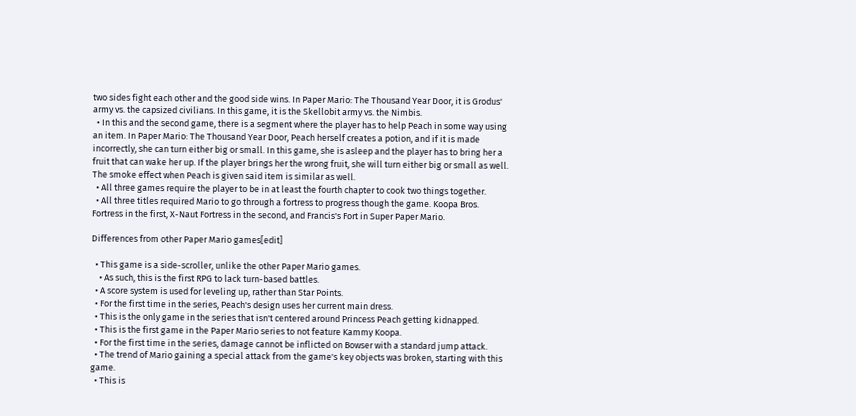two sides fight each other and the good side wins. In Paper Mario: The Thousand Year Door, it is Grodus' army vs. the capsized civilians. In this game, it is the Skellobit army vs. the Nimbis.
  • In this and the second game, there is a segment where the player has to help Peach in some way using an item. In Paper Mario: The Thousand Year Door, Peach herself creates a potion, and if it is made incorrectly, she can turn either big or small. In this game, she is asleep and the player has to bring her a fruit that can wake her up. If the player brings her the wrong fruit, she will turn either big or small as well. The smoke effect when Peach is given said item is similar as well.
  • All three games require the player to be in at least the fourth chapter to cook two things together.
  • All three titles required Mario to go through a fortress to progress though the game. Koopa Bros. Fortress in the first, X-Naut Fortress in the second, and Francis's Fort in Super Paper Mario.

Differences from other Paper Mario games[edit]

  • This game is a side-scroller, unlike the other Paper Mario games.
    • As such, this is the first RPG to lack turn-based battles.
  • A score system is used for leveling up, rather than Star Points.
  • For the first time in the series, Peach's design uses her current main dress.
  • This is the only game in the series that isn't centered around Princess Peach getting kidnapped.
  • This is the first game in the Paper Mario series to not feature Kammy Koopa.
  • For the first time in the series, damage cannot be inflicted on Bowser with a standard jump attack.
  • The trend of Mario gaining a special attack from the game's key objects was broken, starting with this game.
  • This is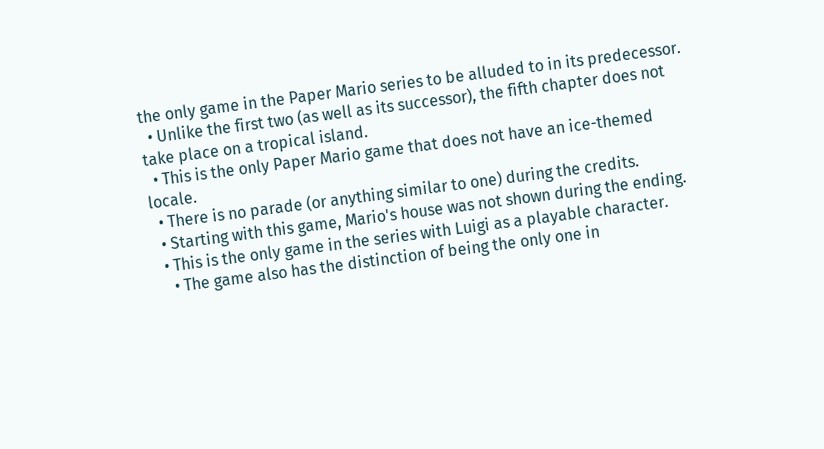the only game in the Paper Mario series to be alluded to in its predecessor.
  • Unlike the first two (as well as its successor), the fifth chapter does not take place on a tropical island.
  • This is the only Paper Mario game that does not have an ice-themed locale.
  • There is no parade (or anything similar to one) during the credits.
  • Starting with this game, Mario's house was not shown during the ending.
  • This is the only game in the series with Luigi as a playable character.
    • The game also has the distinction of being the only one in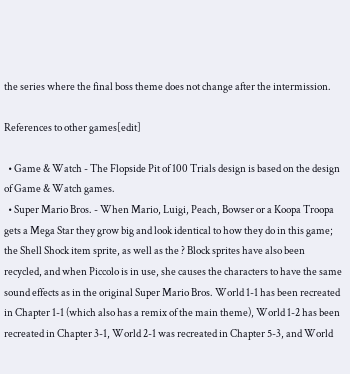the series where the final boss theme does not change after the intermission.

References to other games[edit]

  • Game & Watch - The Flopside Pit of 100 Trials design is based on the design of Game & Watch games.
  • Super Mario Bros. - When Mario, Luigi, Peach, Bowser or a Koopa Troopa gets a Mega Star they grow big and look identical to how they do in this game; the Shell Shock item sprite, as well as the ? Block sprites have also been recycled, and when Piccolo is in use, she causes the characters to have the same sound effects as in the original Super Mario Bros. World 1-1 has been recreated in Chapter 1-1 (which also has a remix of the main theme), World 1-2 has been recreated in Chapter 3-1, World 2-1 was recreated in Chapter 5-3, and World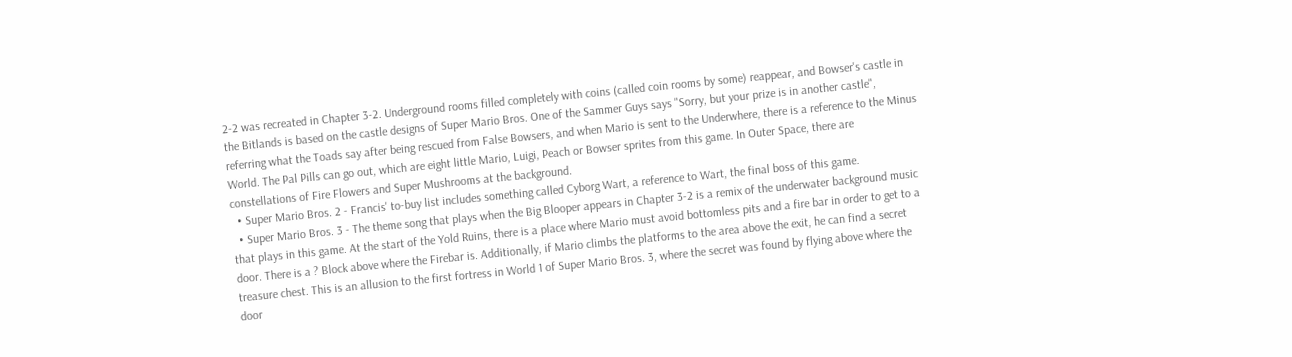2-2 was recreated in Chapter 3-2. Underground rooms filled completely with coins (called coin rooms by some) reappear, and Bowser's castle in the Bitlands is based on the castle designs of Super Mario Bros. One of the Sammer Guys says "Sorry, but your prize is in another castle", referring what the Toads say after being rescued from False Bowsers, and when Mario is sent to the Underwhere, there is a reference to the Minus World. The Pal Pills can go out, which are eight little Mario, Luigi, Peach or Bowser sprites from this game. In Outer Space, there are constellations of Fire Flowers and Super Mushrooms at the background.
  • Super Mario Bros. 2 - Francis' to-buy list includes something called Cyborg Wart, a reference to Wart, the final boss of this game.
  • Super Mario Bros. 3 - The theme song that plays when the Big Blooper appears in Chapter 3-2 is a remix of the underwater background music that plays in this game. At the start of the Yold Ruins, there is a place where Mario must avoid bottomless pits and a fire bar in order to get to a door. There is a ? Block above where the Firebar is. Additionally, if Mario climbs the platforms to the area above the exit, he can find a secret treasure chest. This is an allusion to the first fortress in World 1 of Super Mario Bros. 3, where the secret was found by flying above where the door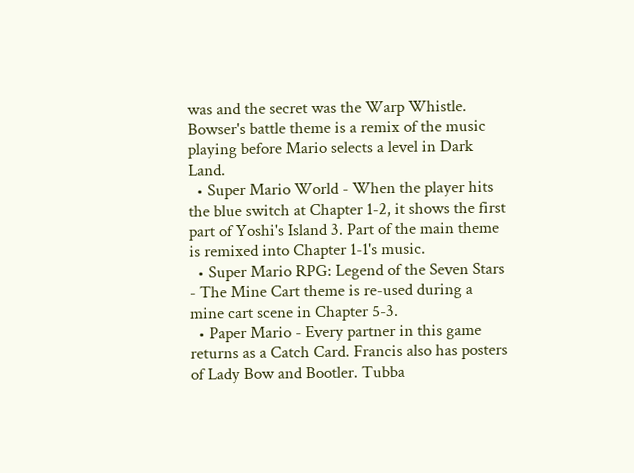was and the secret was the Warp Whistle. Bowser's battle theme is a remix of the music playing before Mario selects a level in Dark Land.
  • Super Mario World - When the player hits the blue switch at Chapter 1-2, it shows the first part of Yoshi's Island 3. Part of the main theme is remixed into Chapter 1-1's music.
  • Super Mario RPG: Legend of the Seven Stars - The Mine Cart theme is re-used during a mine cart scene in Chapter 5-3.
  • Paper Mario - Every partner in this game returns as a Catch Card. Francis also has posters of Lady Bow and Bootler. Tubba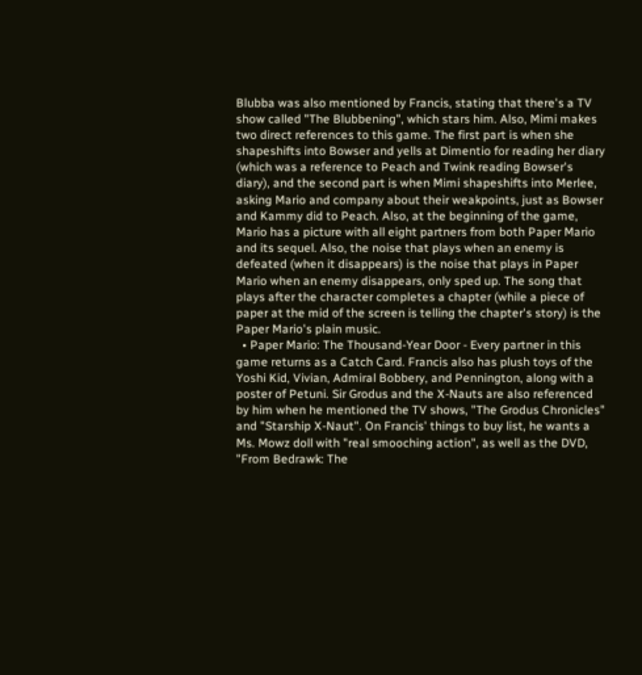Blubba was also mentioned by Francis, stating that there's a TV show called "The Blubbening", which stars him. Also, Mimi makes two direct references to this game. The first part is when she shapeshifts into Bowser and yells at Dimentio for reading her diary (which was a reference to Peach and Twink reading Bowser's diary), and the second part is when Mimi shapeshifts into Merlee, asking Mario and company about their weakpoints, just as Bowser and Kammy did to Peach. Also, at the beginning of the game, Mario has a picture with all eight partners from both Paper Mario and its sequel. Also, the noise that plays when an enemy is defeated (when it disappears) is the noise that plays in Paper Mario when an enemy disappears, only sped up. The song that plays after the character completes a chapter (while a piece of paper at the mid of the screen is telling the chapter's story) is the Paper Mario's plain music.
  • Paper Mario: The Thousand-Year Door - Every partner in this game returns as a Catch Card. Francis also has plush toys of the Yoshi Kid, Vivian, Admiral Bobbery, and Pennington, along with a poster of Petuni. Sir Grodus and the X-Nauts are also referenced by him when he mentioned the TV shows, "The Grodus Chronicles" and "Starship X-Naut". On Francis' things to buy list, he wants a Ms. Mowz doll with "real smooching action", as well as the DVD, "From Bedrawk: The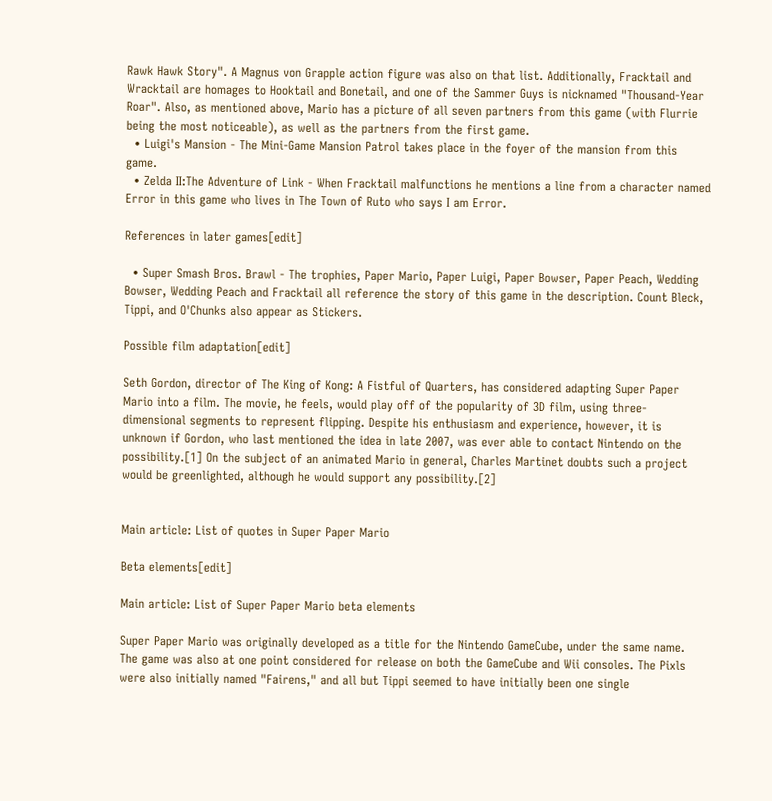Rawk Hawk Story". A Magnus von Grapple action figure was also on that list. Additionally, Fracktail and Wracktail are homages to Hooktail and Bonetail, and one of the Sammer Guys is nicknamed "Thousand-Year Roar". Also, as mentioned above, Mario has a picture of all seven partners from this game (with Flurrie being the most noticeable), as well as the partners from the first game.
  • Luigi's Mansion - The Mini-Game Mansion Patrol takes place in the foyer of the mansion from this game.
  • Zelda II:The Adventure of Link - When Fracktail malfunctions he mentions a line from a character named Error in this game who lives in The Town of Ruto who says I am Error.

References in later games[edit]

  • Super Smash Bros. Brawl - The trophies, Paper Mario, Paper Luigi, Paper Bowser, Paper Peach, Wedding Bowser, Wedding Peach and Fracktail all reference the story of this game in the description. Count Bleck, Tippi, and O'Chunks also appear as Stickers.

Possible film adaptation[edit]

Seth Gordon, director of The King of Kong: A Fistful of Quarters, has considered adapting Super Paper Mario into a film. The movie, he feels, would play off of the popularity of 3D film, using three-dimensional segments to represent flipping. Despite his enthusiasm and experience, however, it is unknown if Gordon, who last mentioned the idea in late 2007, was ever able to contact Nintendo on the possibility.[1] On the subject of an animated Mario in general, Charles Martinet doubts such a project would be greenlighted, although he would support any possibility.[2]


Main article: List of quotes in Super Paper Mario

Beta elements[edit]

Main article: List of Super Paper Mario beta elements

Super Paper Mario was originally developed as a title for the Nintendo GameCube, under the same name. The game was also at one point considered for release on both the GameCube and Wii consoles. The Pixls were also initially named "Fairens," and all but Tippi seemed to have initially been one single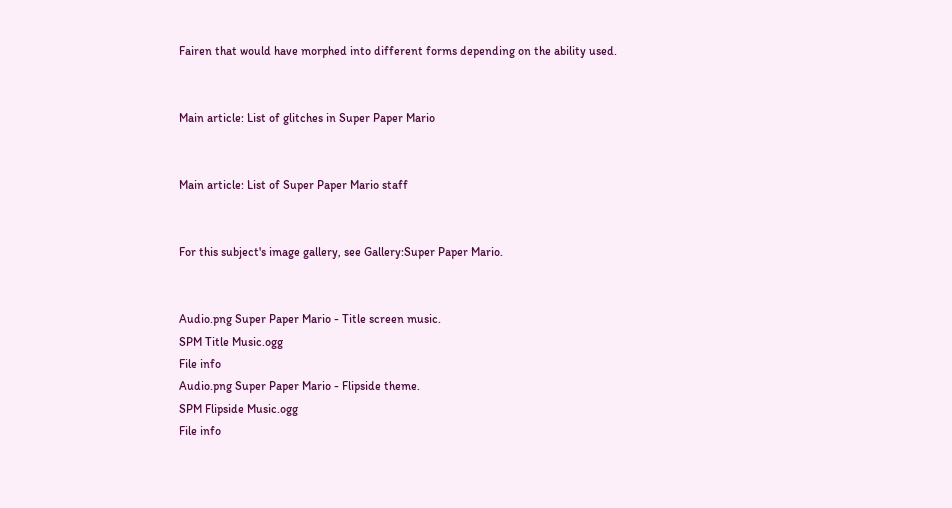Fairen that would have morphed into different forms depending on the ability used.


Main article: List of glitches in Super Paper Mario


Main article: List of Super Paper Mario staff


For this subject's image gallery, see Gallery:Super Paper Mario.


Audio.png Super Paper Mario - Title screen music.
SPM Title Music.ogg
File info
Audio.png Super Paper Mario - Flipside theme.
SPM Flipside Music.ogg
File info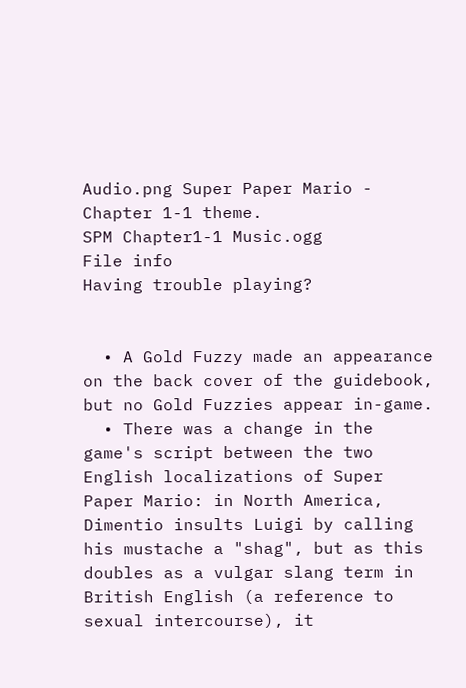Audio.png Super Paper Mario - Chapter 1-1 theme.
SPM Chapter1-1 Music.ogg
File info
Having trouble playing?


  • A Gold Fuzzy made an appearance on the back cover of the guidebook, but no Gold Fuzzies appear in-game.
  • There was a change in the game's script between the two English localizations of Super Paper Mario: in North America, Dimentio insults Luigi by calling his mustache a "shag", but as this doubles as a vulgar slang term in British English (a reference to sexual intercourse), it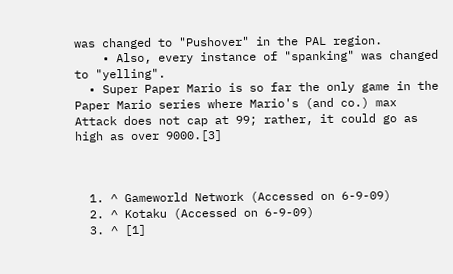was changed to "Pushover" in the PAL region.
    • Also, every instance of "spanking" was changed to "yelling".
  • Super Paper Mario is so far the only game in the Paper Mario series where Mario's (and co.) max Attack does not cap at 99; rather, it could go as high as over 9000.[3]



  1. ^ Gameworld Network (Accessed on 6-9-09)
  2. ^ Kotaku (Accessed on 6-9-09)
  3. ^ [1]